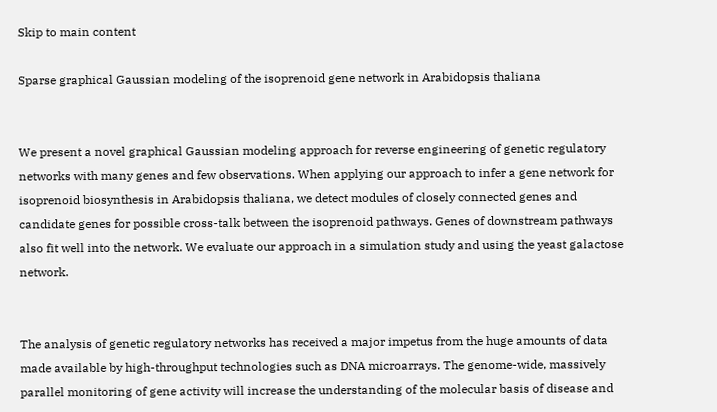Skip to main content

Sparse graphical Gaussian modeling of the isoprenoid gene network in Arabidopsis thaliana


We present a novel graphical Gaussian modeling approach for reverse engineering of genetic regulatory networks with many genes and few observations. When applying our approach to infer a gene network for isoprenoid biosynthesis in Arabidopsis thaliana, we detect modules of closely connected genes and candidate genes for possible cross-talk between the isoprenoid pathways. Genes of downstream pathways also fit well into the network. We evaluate our approach in a simulation study and using the yeast galactose network.


The analysis of genetic regulatory networks has received a major impetus from the huge amounts of data made available by high-throughput technologies such as DNA microarrays. The genome-wide, massively parallel monitoring of gene activity will increase the understanding of the molecular basis of disease and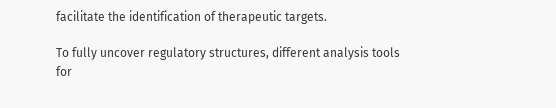facilitate the identification of therapeutic targets.

To fully uncover regulatory structures, different analysis tools for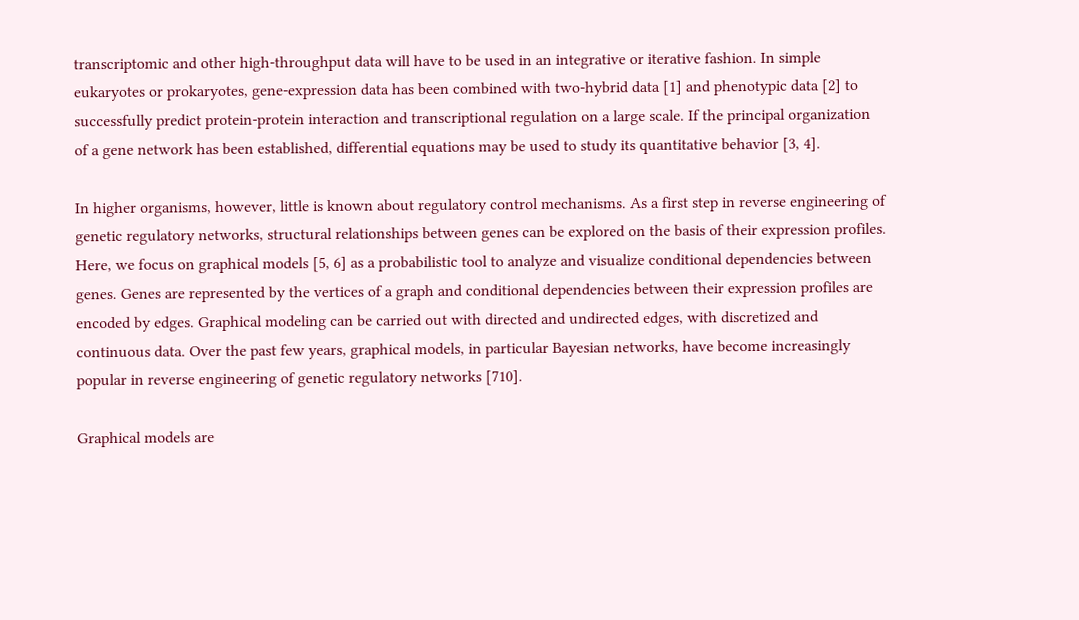transcriptomic and other high-throughput data will have to be used in an integrative or iterative fashion. In simple eukaryotes or prokaryotes, gene-expression data has been combined with two-hybrid data [1] and phenotypic data [2] to successfully predict protein-protein interaction and transcriptional regulation on a large scale. If the principal organization of a gene network has been established, differential equations may be used to study its quantitative behavior [3, 4].

In higher organisms, however, little is known about regulatory control mechanisms. As a first step in reverse engineering of genetic regulatory networks, structural relationships between genes can be explored on the basis of their expression profiles. Here, we focus on graphical models [5, 6] as a probabilistic tool to analyze and visualize conditional dependencies between genes. Genes are represented by the vertices of a graph and conditional dependencies between their expression profiles are encoded by edges. Graphical modeling can be carried out with directed and undirected edges, with discretized and continuous data. Over the past few years, graphical models, in particular Bayesian networks, have become increasingly popular in reverse engineering of genetic regulatory networks [710].

Graphical models are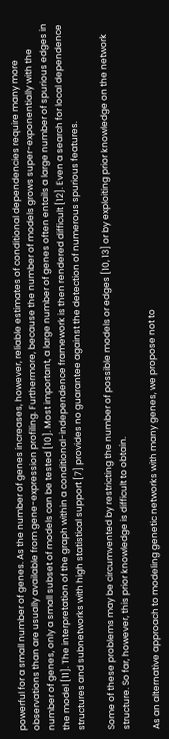powerful for a small number of genes. As the number of genes increases, however, reliable estimates of conditional dependencies require many more observations than are usually available from gene-expression profiling. Furthermore, because the number of models grows super-exponentially with the number of genes, only a small subset of models can be tested [10]. Most important, a large number of genes often entails a large number of spurious edges in the model [11]. The interpretation of the graph within a conditional-independence framework is then rendered difficult [12]. Even a search for local dependence structures and subnetworks with high statistical support [7] provides no guarantee against the detection of numerous spurious features.

Some of these problems may be circumvented by restricting the number of possible models or edges [10, 13] or by exploiting prior knowledge on the network structure. So far, however, this prior knowledge is difficult to obtain.

As an alternative approach to modeling genetic networks with many genes, we propose not to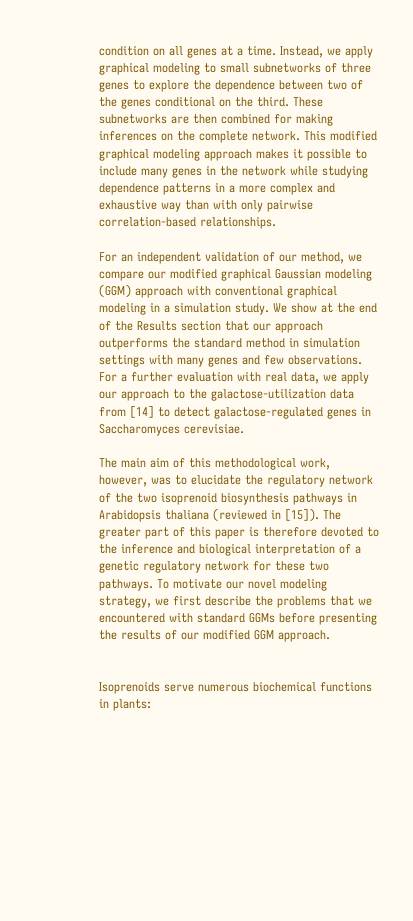condition on all genes at a time. Instead, we apply graphical modeling to small subnetworks of three genes to explore the dependence between two of the genes conditional on the third. These subnetworks are then combined for making inferences on the complete network. This modified graphical modeling approach makes it possible to include many genes in the network while studying dependence patterns in a more complex and exhaustive way than with only pairwise correlation-based relationships.

For an independent validation of our method, we compare our modified graphical Gaussian modeling (GGM) approach with conventional graphical modeling in a simulation study. We show at the end of the Results section that our approach outperforms the standard method in simulation settings with many genes and few observations. For a further evaluation with real data, we apply our approach to the galactose-utilization data from [14] to detect galactose-regulated genes in Saccharomyces cerevisiae.

The main aim of this methodological work, however, was to elucidate the regulatory network of the two isoprenoid biosynthesis pathways in Arabidopsis thaliana (reviewed in [15]). The greater part of this paper is therefore devoted to the inference and biological interpretation of a genetic regulatory network for these two pathways. To motivate our novel modeling strategy, we first describe the problems that we encountered with standard GGMs before presenting the results of our modified GGM approach.


Isoprenoids serve numerous biochemical functions in plants: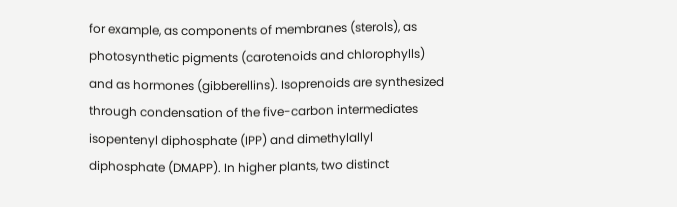for example, as components of membranes (sterols), as photosynthetic pigments (carotenoids and chlorophylls) and as hormones (gibberellins). Isoprenoids are synthesized through condensation of the five-carbon intermediates isopentenyl diphosphate (IPP) and dimethylallyl diphosphate (DMAPP). In higher plants, two distinct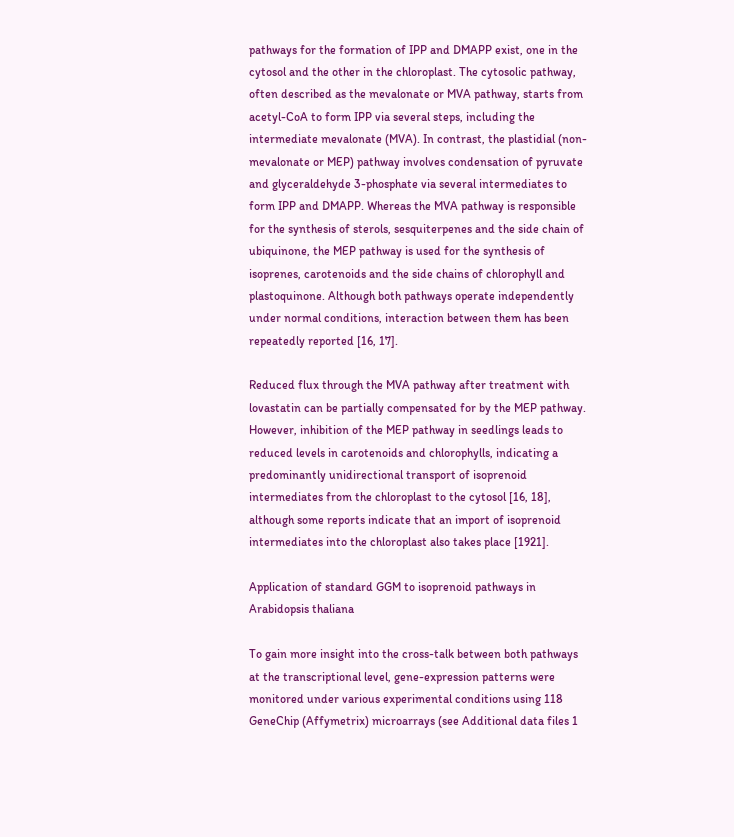pathways for the formation of IPP and DMAPP exist, one in the cytosol and the other in the chloroplast. The cytosolic pathway, often described as the mevalonate or MVA pathway, starts from acetyl-CoA to form IPP via several steps, including the intermediate mevalonate (MVA). In contrast, the plastidial (non-mevalonate or MEP) pathway involves condensation of pyruvate and glyceraldehyde 3-phosphate via several intermediates to form IPP and DMAPP. Whereas the MVA pathway is responsible for the synthesis of sterols, sesquiterpenes and the side chain of ubiquinone, the MEP pathway is used for the synthesis of isoprenes, carotenoids and the side chains of chlorophyll and plastoquinone. Although both pathways operate independently under normal conditions, interaction between them has been repeatedly reported [16, 17].

Reduced flux through the MVA pathway after treatment with lovastatin can be partially compensated for by the MEP pathway. However, inhibition of the MEP pathway in seedlings leads to reduced levels in carotenoids and chlorophylls, indicating a predominantly unidirectional transport of isoprenoid intermediates from the chloroplast to the cytosol [16, 18], although some reports indicate that an import of isoprenoid intermediates into the chloroplast also takes place [1921].

Application of standard GGM to isoprenoid pathways in Arabidopsis thaliana

To gain more insight into the cross-talk between both pathways at the transcriptional level, gene-expression patterns were monitored under various experimental conditions using 118 GeneChip (Affymetrix) microarrays (see Additional data files 1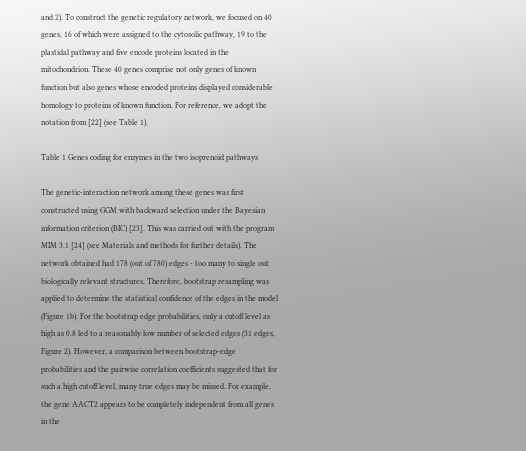and 2). To construct the genetic regulatory network, we focused on 40 genes, 16 of which were assigned to the cytosolic pathway, 19 to the plastidal pathway and five encode proteins located in the mitochondrion. These 40 genes comprise not only genes of known function but also genes whose encoded proteins displayed considerable homology to proteins of known function. For reference, we adopt the notation from [22] (see Table 1).

Table 1 Genes coding for enzymes in the two isoprenoid pathways

The genetic-interaction network among these genes was first constructed using GGM with backward selection under the Bayesian information criterion (BIC) [23]. This was carried out with the program MIM 3.1 [24] (see Materials and methods for further details). The network obtained had 178 (out of 780) edges - too many to single out biologically relevant structures. Therefore, bootstrap resampling was applied to determine the statistical confidence of the edges in the model (Figure 1b). For the bootstrap edge probabilities, only a cutoff level as high as 0.8 led to a reasonably low number of selected edges (31 edges, Figure 2). However, a comparison between bootstrap-edge probabilities and the pairwise correlation coefficients suggested that for such a high cutoff level, many true edges may be missed. For example, the gene AACT2 appears to be completely independent from all genes in the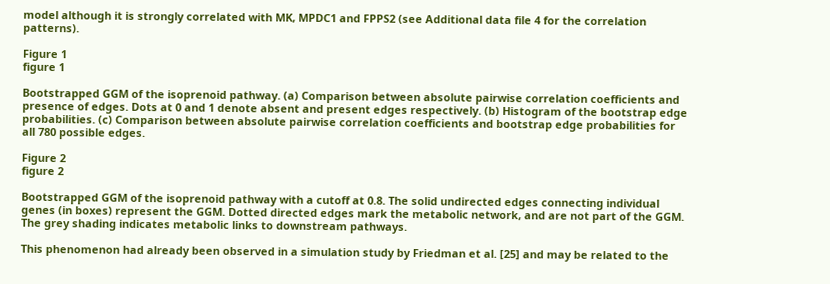model although it is strongly correlated with MK, MPDC1 and FPPS2 (see Additional data file 4 for the correlation patterns).

Figure 1
figure 1

Bootstrapped GGM of the isoprenoid pathway. (a) Comparison between absolute pairwise correlation coefficients and presence of edges. Dots at 0 and 1 denote absent and present edges respectively. (b) Histogram of the bootstrap edge probabilities. (c) Comparison between absolute pairwise correlation coefficients and bootstrap edge probabilities for all 780 possible edges.

Figure 2
figure 2

Bootstrapped GGM of the isoprenoid pathway with a cutoff at 0.8. The solid undirected edges connecting individual genes (in boxes) represent the GGM. Dotted directed edges mark the metabolic network, and are not part of the GGM. The grey shading indicates metabolic links to downstream pathways.

This phenomenon had already been observed in a simulation study by Friedman et al. [25] and may be related to the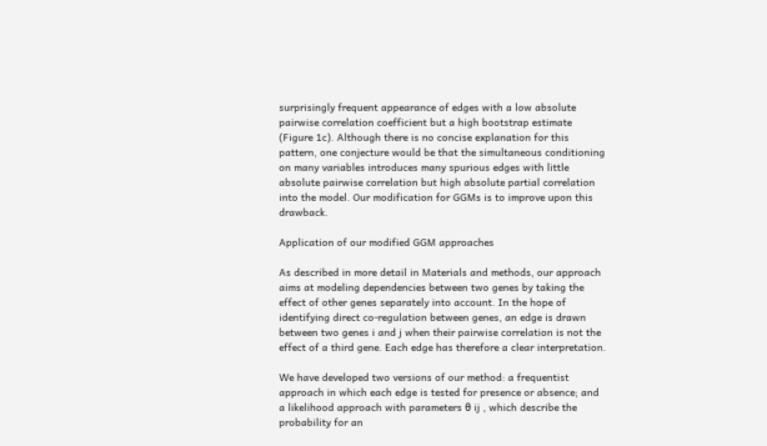surprisingly frequent appearance of edges with a low absolute pairwise correlation coefficient but a high bootstrap estimate (Figure 1c). Although there is no concise explanation for this pattern, one conjecture would be that the simultaneous conditioning on many variables introduces many spurious edges with little absolute pairwise correlation but high absolute partial correlation into the model. Our modification for GGMs is to improve upon this drawback.

Application of our modified GGM approaches

As described in more detail in Materials and methods, our approach aims at modeling dependencies between two genes by taking the effect of other genes separately into account. In the hope of identifying direct co-regulation between genes, an edge is drawn between two genes i and j when their pairwise correlation is not the effect of a third gene. Each edge has therefore a clear interpretation.

We have developed two versions of our method: a frequentist approach in which each edge is tested for presence or absence; and a likelihood approach with parameters θ ij , which describe the probability for an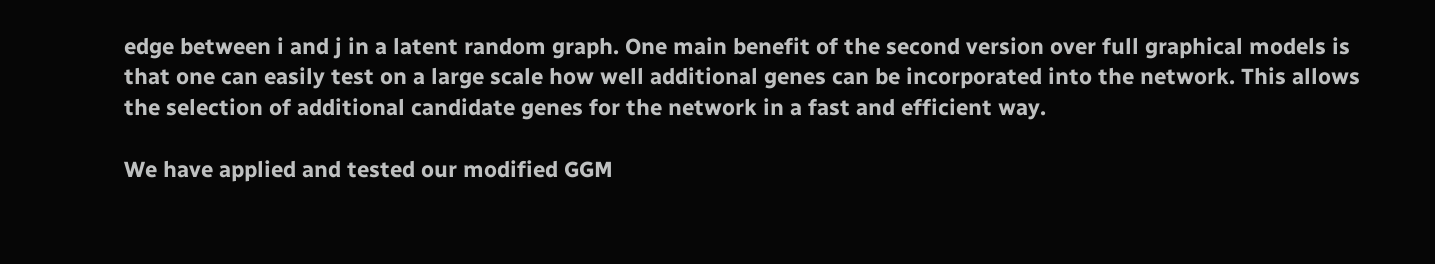edge between i and j in a latent random graph. One main benefit of the second version over full graphical models is that one can easily test on a large scale how well additional genes can be incorporated into the network. This allows the selection of additional candidate genes for the network in a fast and efficient way.

We have applied and tested our modified GGM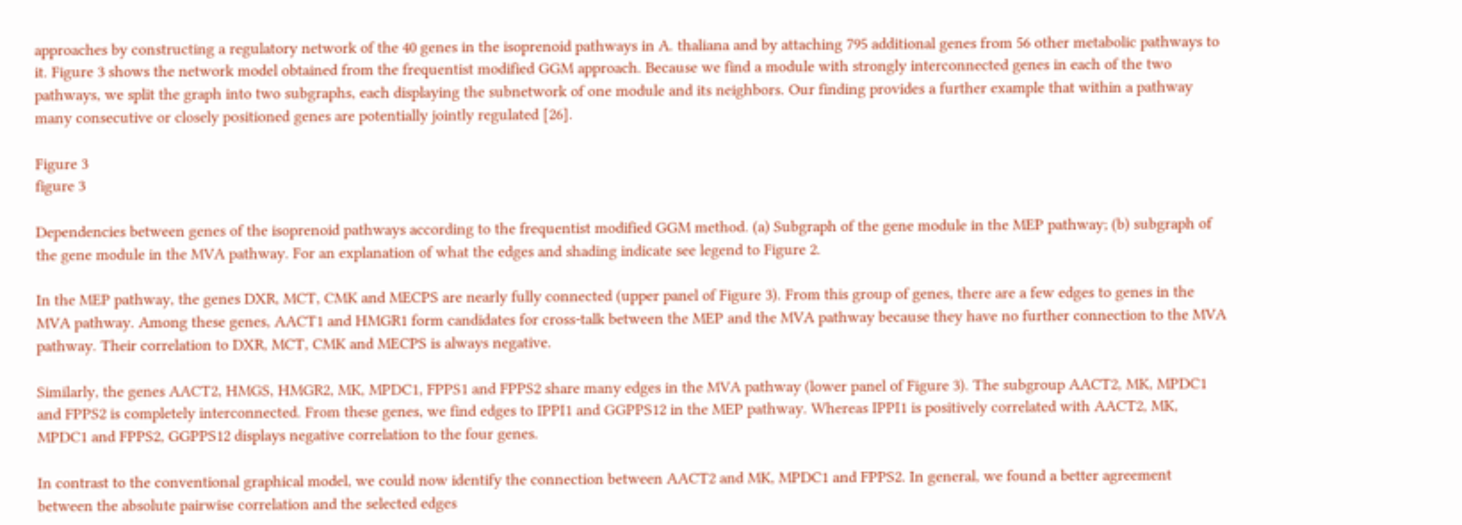approaches by constructing a regulatory network of the 40 genes in the isoprenoid pathways in A. thaliana and by attaching 795 additional genes from 56 other metabolic pathways to it. Figure 3 shows the network model obtained from the frequentist modified GGM approach. Because we find a module with strongly interconnected genes in each of the two pathways, we split the graph into two subgraphs, each displaying the subnetwork of one module and its neighbors. Our finding provides a further example that within a pathway many consecutive or closely positioned genes are potentially jointly regulated [26].

Figure 3
figure 3

Dependencies between genes of the isoprenoid pathways according to the frequentist modified GGM method. (a) Subgraph of the gene module in the MEP pathway; (b) subgraph of the gene module in the MVA pathway. For an explanation of what the edges and shading indicate see legend to Figure 2.

In the MEP pathway, the genes DXR, MCT, CMK and MECPS are nearly fully connected (upper panel of Figure 3). From this group of genes, there are a few edges to genes in the MVA pathway. Among these genes, AACT1 and HMGR1 form candidates for cross-talk between the MEP and the MVA pathway because they have no further connection to the MVA pathway. Their correlation to DXR, MCT, CMK and MECPS is always negative.

Similarly, the genes AACT2, HMGS, HMGR2, MK, MPDC1, FPPS1 and FPPS2 share many edges in the MVA pathway (lower panel of Figure 3). The subgroup AACT2, MK, MPDC1 and FPPS2 is completely interconnected. From these genes, we find edges to IPPI1 and GGPPS12 in the MEP pathway. Whereas IPPI1 is positively correlated with AACT2, MK, MPDC1 and FPPS2, GGPPS12 displays negative correlation to the four genes.

In contrast to the conventional graphical model, we could now identify the connection between AACT2 and MK, MPDC1 and FPPS2. In general, we found a better agreement between the absolute pairwise correlation and the selected edges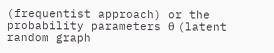(frequentist approach) or the probability parameters θ (latent random graph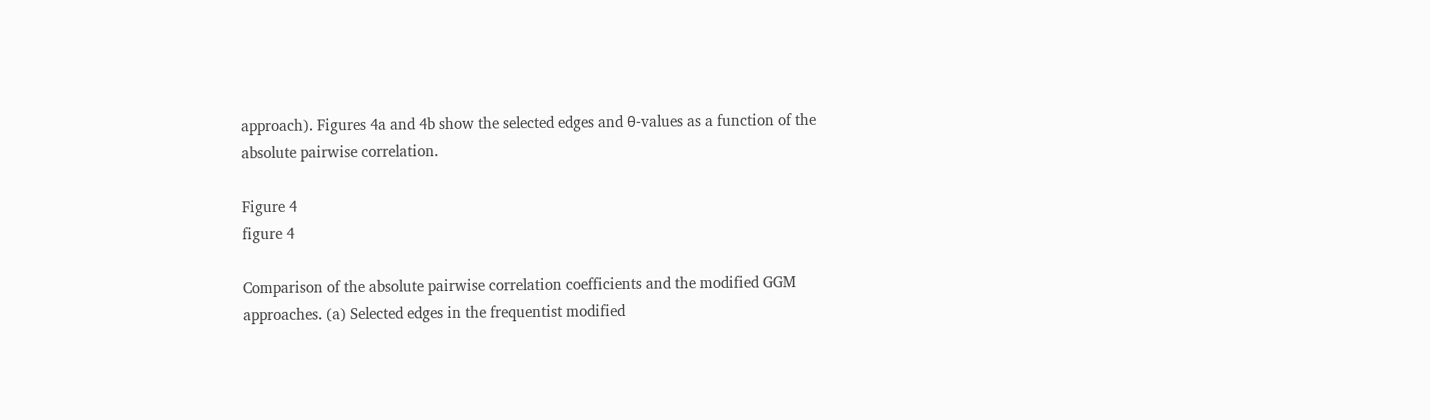approach). Figures 4a and 4b show the selected edges and θ-values as a function of the absolute pairwise correlation.

Figure 4
figure 4

Comparison of the absolute pairwise correlation coefficients and the modified GGM approaches. (a) Selected edges in the frequentist modified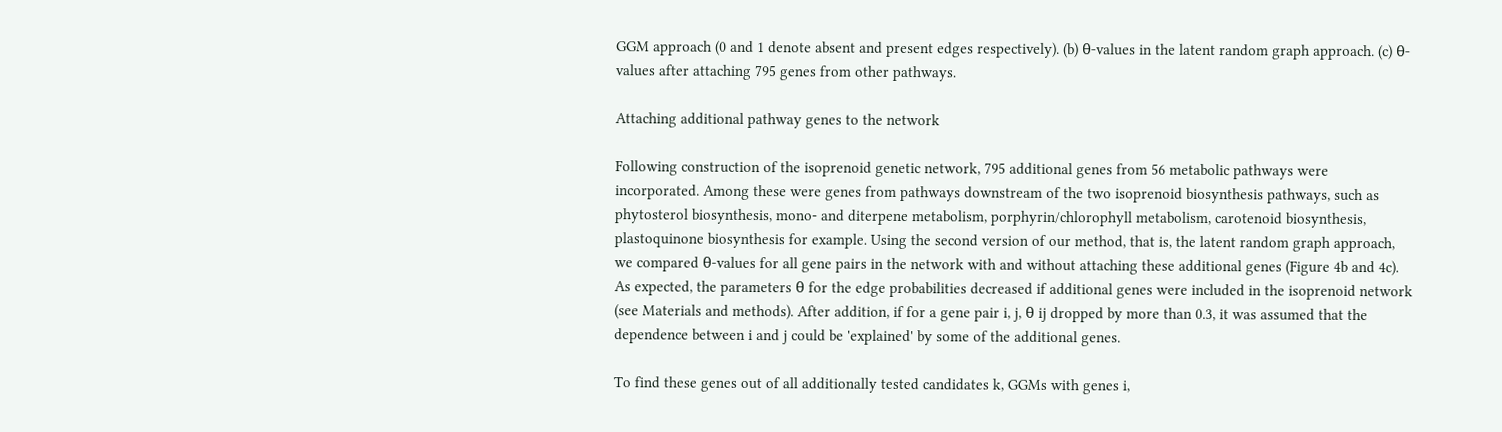GGM approach (0 and 1 denote absent and present edges respectively). (b) θ-values in the latent random graph approach. (c) θ-values after attaching 795 genes from other pathways.

Attaching additional pathway genes to the network

Following construction of the isoprenoid genetic network, 795 additional genes from 56 metabolic pathways were incorporated. Among these were genes from pathways downstream of the two isoprenoid biosynthesis pathways, such as phytosterol biosynthesis, mono- and diterpene metabolism, porphyrin/chlorophyll metabolism, carotenoid biosynthesis, plastoquinone biosynthesis for example. Using the second version of our method, that is, the latent random graph approach, we compared θ-values for all gene pairs in the network with and without attaching these additional genes (Figure 4b and 4c). As expected, the parameters θ for the edge probabilities decreased if additional genes were included in the isoprenoid network (see Materials and methods). After addition, if for a gene pair i, j, θ ij dropped by more than 0.3, it was assumed that the dependence between i and j could be 'explained' by some of the additional genes.

To find these genes out of all additionally tested candidates k, GGMs with genes i,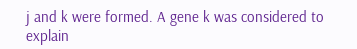j and k were formed. A gene k was considered to explain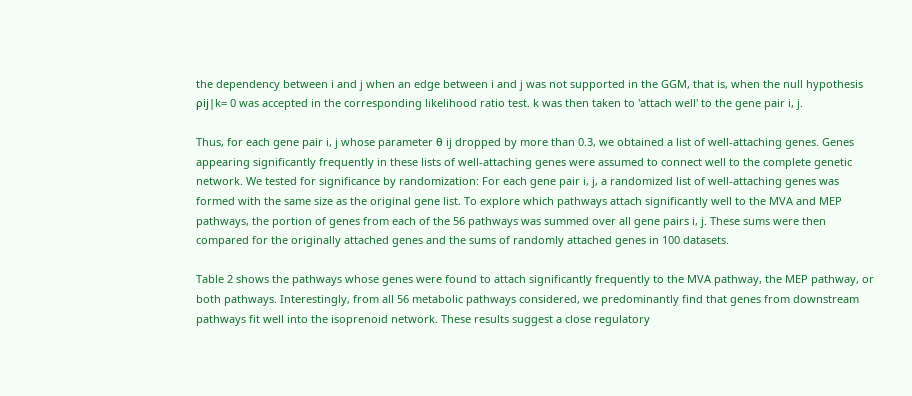the dependency between i and j when an edge between i and j was not supported in the GGM, that is, when the null hypothesis ρij|k= 0 was accepted in the corresponding likelihood ratio test. k was then taken to 'attach well' to the gene pair i, j.

Thus, for each gene pair i, j whose parameter θ ij dropped by more than 0.3, we obtained a list of well-attaching genes. Genes appearing significantly frequently in these lists of well-attaching genes were assumed to connect well to the complete genetic network. We tested for significance by randomization: For each gene pair i, j, a randomized list of well-attaching genes was formed with the same size as the original gene list. To explore which pathways attach significantly well to the MVA and MEP pathways, the portion of genes from each of the 56 pathways was summed over all gene pairs i, j. These sums were then compared for the originally attached genes and the sums of randomly attached genes in 100 datasets.

Table 2 shows the pathways whose genes were found to attach significantly frequently to the MVA pathway, the MEP pathway, or both pathways. Interestingly, from all 56 metabolic pathways considered, we predominantly find that genes from downstream pathways fit well into the isoprenoid network. These results suggest a close regulatory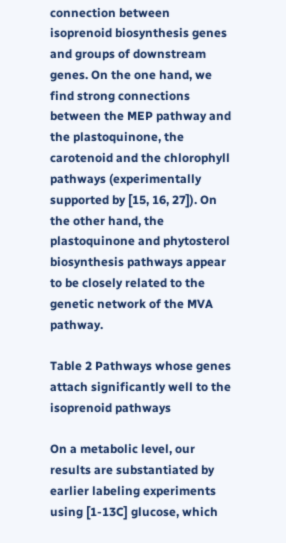connection between isoprenoid biosynthesis genes and groups of downstream genes. On the one hand, we find strong connections between the MEP pathway and the plastoquinone, the carotenoid and the chlorophyll pathways (experimentally supported by [15, 16, 27]). On the other hand, the plastoquinone and phytosterol biosynthesis pathways appear to be closely related to the genetic network of the MVA pathway.

Table 2 Pathways whose genes attach significantly well to the isoprenoid pathways

On a metabolic level, our results are substantiated by earlier labeling experiments using [1-13C] glucose, which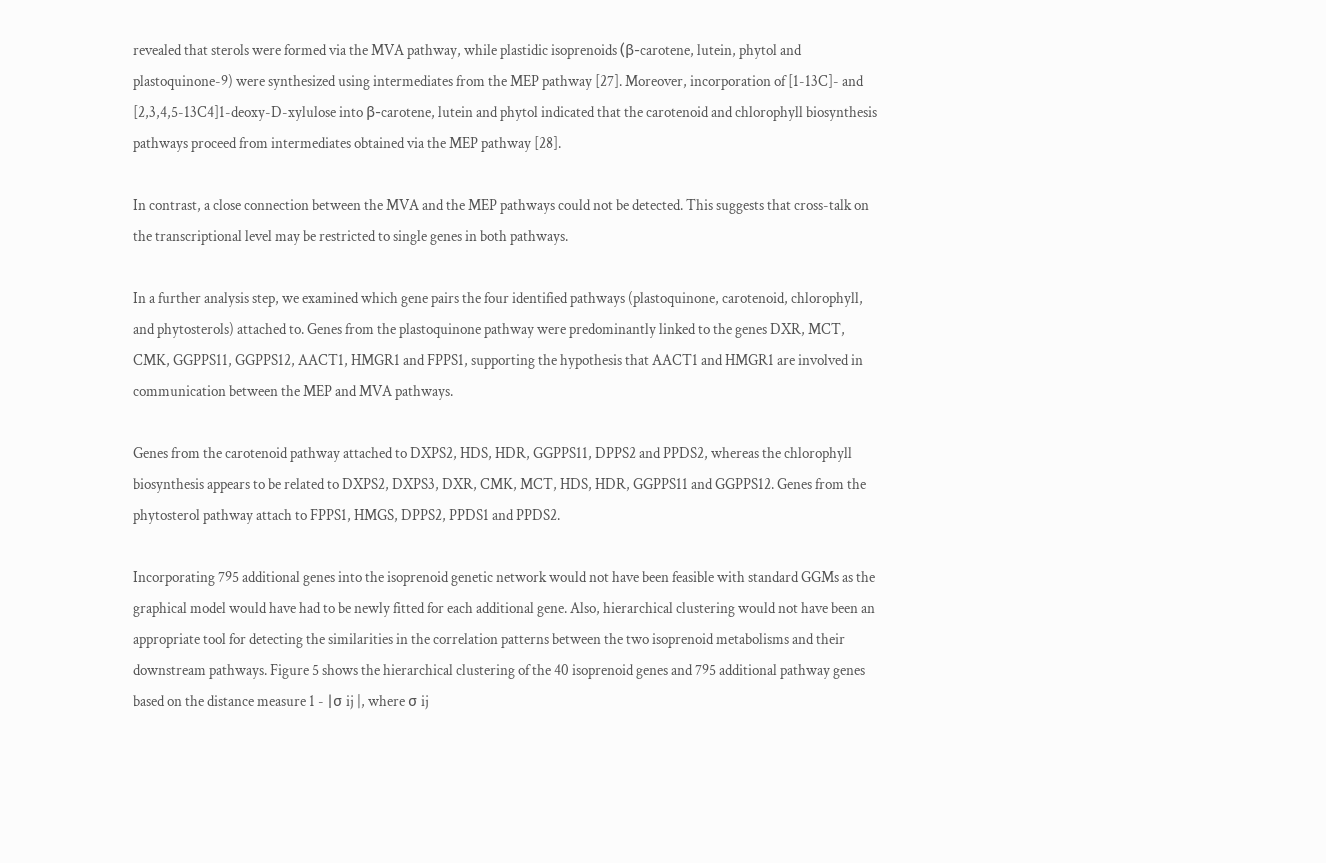revealed that sterols were formed via the MVA pathway, while plastidic isoprenoids (β-carotene, lutein, phytol and plastoquinone-9) were synthesized using intermediates from the MEP pathway [27]. Moreover, incorporation of [1-13C]- and [2,3,4,5-13C4]1-deoxy-D-xylulose into β-carotene, lutein and phytol indicated that the carotenoid and chlorophyll biosynthesis pathways proceed from intermediates obtained via the MEP pathway [28].

In contrast, a close connection between the MVA and the MEP pathways could not be detected. This suggests that cross-talk on the transcriptional level may be restricted to single genes in both pathways.

In a further analysis step, we examined which gene pairs the four identified pathways (plastoquinone, carotenoid, chlorophyll, and phytosterols) attached to. Genes from the plastoquinone pathway were predominantly linked to the genes DXR, MCT, CMK, GGPPS11, GGPPS12, AACT1, HMGR1 and FPPS1, supporting the hypothesis that AACT1 and HMGR1 are involved in communication between the MEP and MVA pathways.

Genes from the carotenoid pathway attached to DXPS2, HDS, HDR, GGPPS11, DPPS2 and PPDS2, whereas the chlorophyll biosynthesis appears to be related to DXPS2, DXPS3, DXR, CMK, MCT, HDS, HDR, GGPPS11 and GGPPS12. Genes from the phytosterol pathway attach to FPPS1, HMGS, DPPS2, PPDS1 and PPDS2.

Incorporating 795 additional genes into the isoprenoid genetic network would not have been feasible with standard GGMs as the graphical model would have had to be newly fitted for each additional gene. Also, hierarchical clustering would not have been an appropriate tool for detecting the similarities in the correlation patterns between the two isoprenoid metabolisms and their downstream pathways. Figure 5 shows the hierarchical clustering of the 40 isoprenoid genes and 795 additional pathway genes based on the distance measure 1 - |σ ij |, where σ ij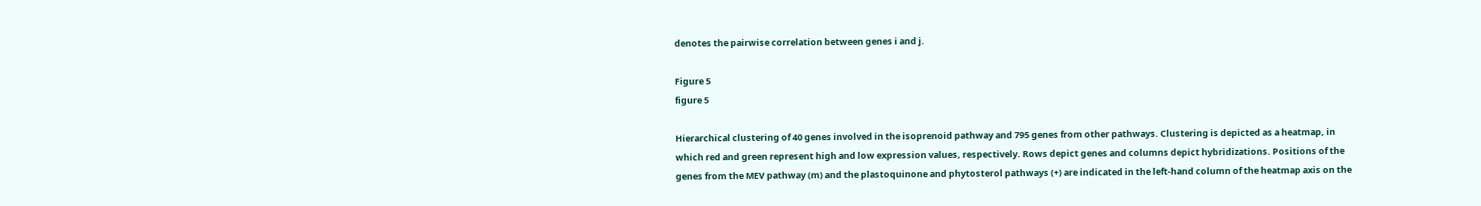denotes the pairwise correlation between genes i and j.

Figure 5
figure 5

Hierarchical clustering of 40 genes involved in the isoprenoid pathway and 795 genes from other pathways. Clustering is depicted as a heatmap, in which red and green represent high and low expression values, respectively. Rows depict genes and columns depict hybridizations. Positions of the genes from the MEV pathway (m) and the plastoquinone and phytosterol pathways (+) are indicated in the left-hand column of the heatmap axis on the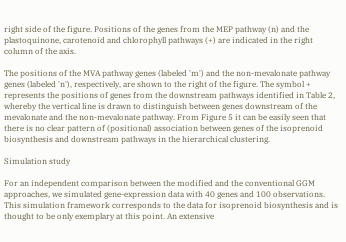right side of the figure. Positions of the genes from the MEP pathway (n) and the plastoquinone, carotenoid and chlorophyll pathways (+) are indicated in the right column of the axis.

The positions of the MVA pathway genes (labeled 'm') and the non-mevalonate pathway genes (labeled 'n'), respectively, are shown to the right of the figure. The symbol + represents the positions of genes from the downstream pathways identified in Table 2, whereby the vertical line is drawn to distinguish between genes downstream of the mevalonate and the non-mevalonate pathway. From Figure 5 it can be easily seen that there is no clear pattern of (positional) association between genes of the isoprenoid biosynthesis and downstream pathways in the hierarchical clustering.

Simulation study

For an independent comparison between the modified and the conventional GGM approaches, we simulated gene-expression data with 40 genes and 100 observations. This simulation framework corresponds to the data for isoprenoid biosynthesis and is thought to be only exemplary at this point. An extensive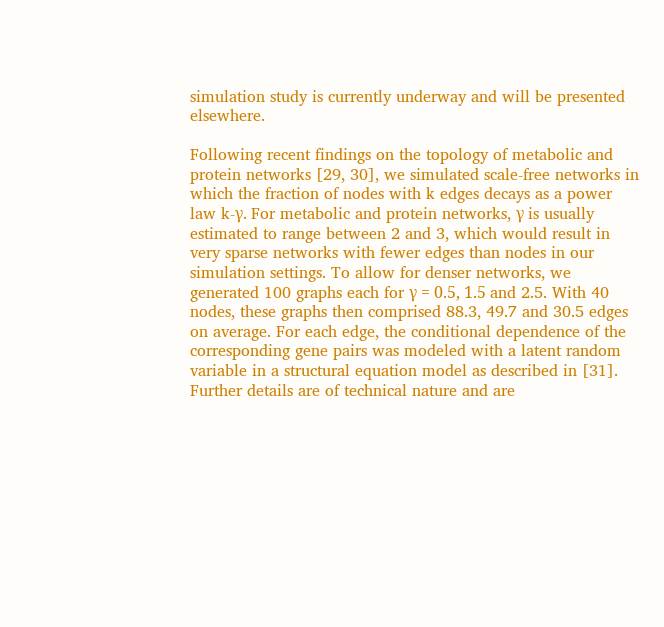simulation study is currently underway and will be presented elsewhere.

Following recent findings on the topology of metabolic and protein networks [29, 30], we simulated scale-free networks in which the fraction of nodes with k edges decays as a power law k-γ. For metabolic and protein networks, γ is usually estimated to range between 2 and 3, which would result in very sparse networks with fewer edges than nodes in our simulation settings. To allow for denser networks, we generated 100 graphs each for γ = 0.5, 1.5 and 2.5. With 40 nodes, these graphs then comprised 88.3, 49.7 and 30.5 edges on average. For each edge, the conditional dependence of the corresponding gene pairs was modeled with a latent random variable in a structural equation model as described in [31]. Further details are of technical nature and are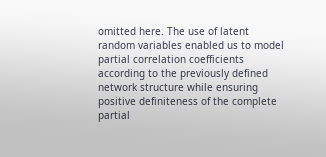omitted here. The use of latent random variables enabled us to model partial correlation coefficients according to the previously defined network structure while ensuring positive definiteness of the complete partial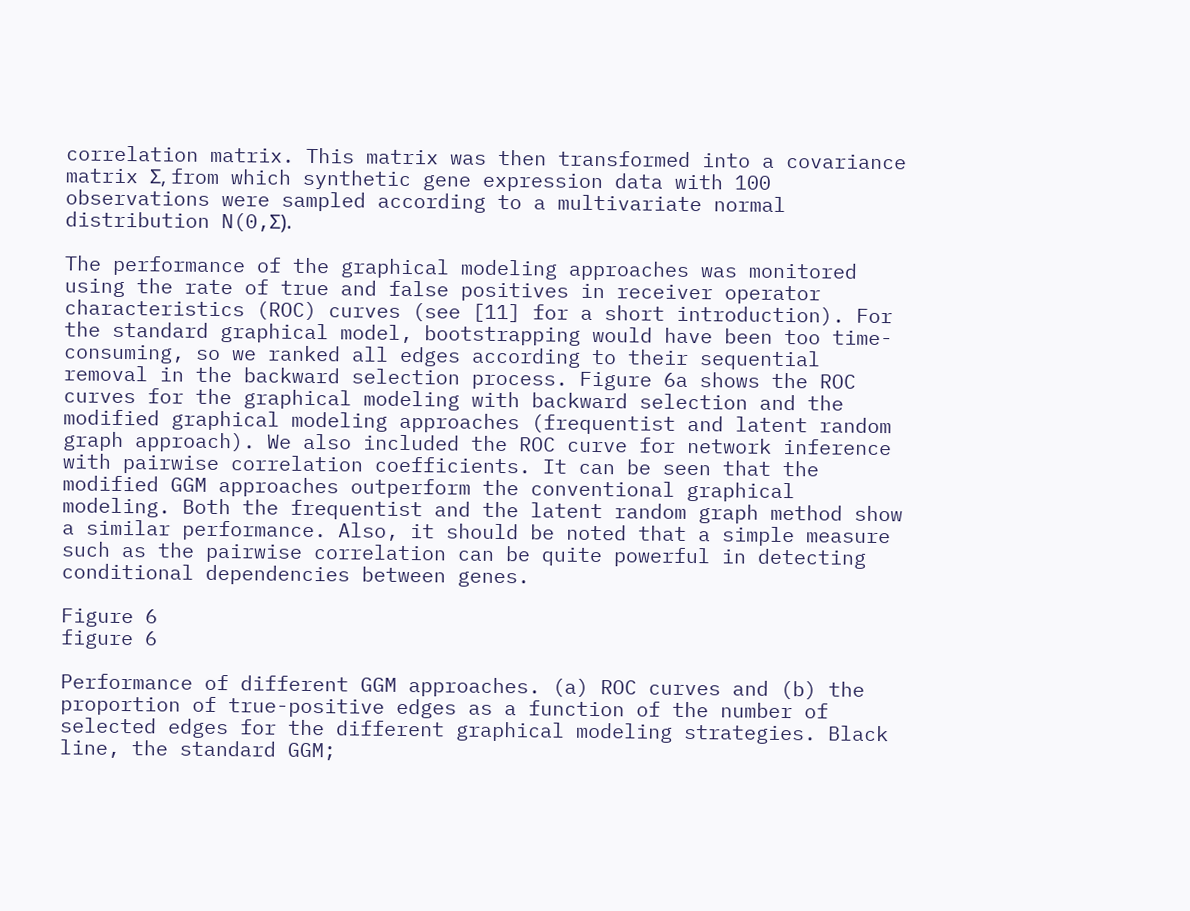correlation matrix. This matrix was then transformed into a covariance matrix Σ, from which synthetic gene expression data with 100 observations were sampled according to a multivariate normal distribution N(0,Σ).

The performance of the graphical modeling approaches was monitored using the rate of true and false positives in receiver operator characteristics (ROC) curves (see [11] for a short introduction). For the standard graphical model, bootstrapping would have been too time-consuming, so we ranked all edges according to their sequential removal in the backward selection process. Figure 6a shows the ROC curves for the graphical modeling with backward selection and the modified graphical modeling approaches (frequentist and latent random graph approach). We also included the ROC curve for network inference with pairwise correlation coefficients. It can be seen that the modified GGM approaches outperform the conventional graphical modeling. Both the frequentist and the latent random graph method show a similar performance. Also, it should be noted that a simple measure such as the pairwise correlation can be quite powerful in detecting conditional dependencies between genes.

Figure 6
figure 6

Performance of different GGM approaches. (a) ROC curves and (b) the proportion of true-positive edges as a function of the number of selected edges for the different graphical modeling strategies. Black line, the standard GGM;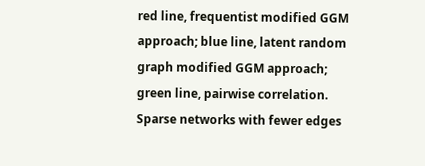red line, frequentist modified GGM approach; blue line, latent random graph modified GGM approach; green line, pairwise correlation. Sparse networks with fewer edges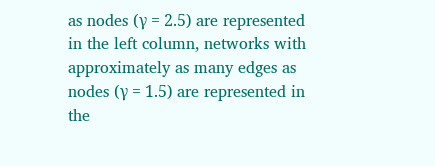as nodes (γ = 2.5) are represented in the left column, networks with approximately as many edges as nodes (γ = 1.5) are represented in the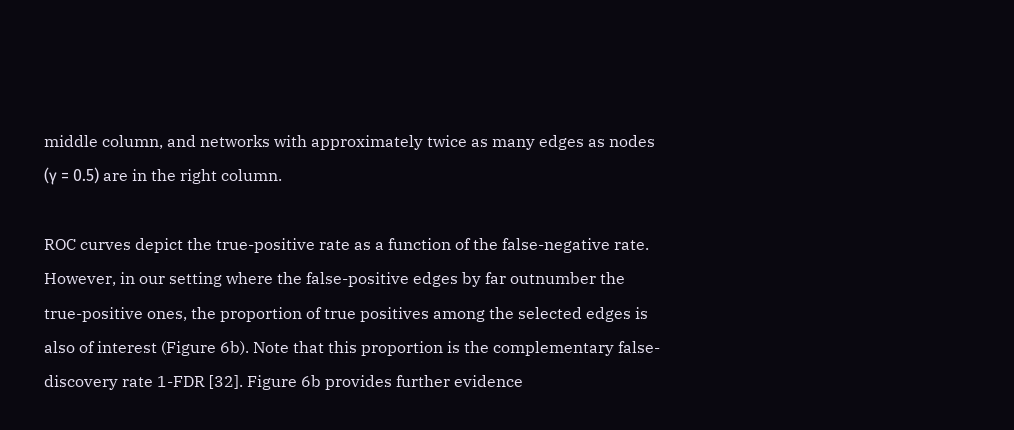middle column, and networks with approximately twice as many edges as nodes (γ = 0.5) are in the right column.

ROC curves depict the true-positive rate as a function of the false-negative rate. However, in our setting where the false-positive edges by far outnumber the true-positive ones, the proportion of true positives among the selected edges is also of interest (Figure 6b). Note that this proportion is the complementary false-discovery rate 1-FDR [32]. Figure 6b provides further evidence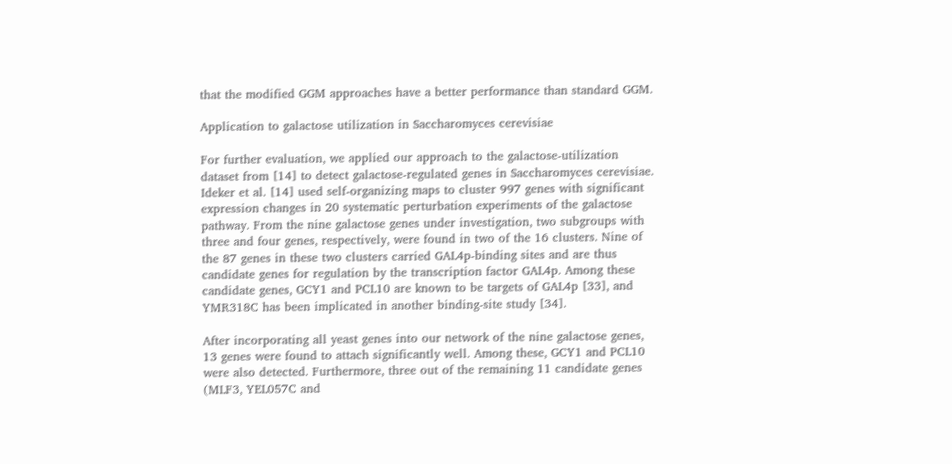that the modified GGM approaches have a better performance than standard GGM.

Application to galactose utilization in Saccharomyces cerevisiae

For further evaluation, we applied our approach to the galactose-utilization dataset from [14] to detect galactose-regulated genes in Saccharomyces cerevisiae. Ideker et al. [14] used self-organizing maps to cluster 997 genes with significant expression changes in 20 systematic perturbation experiments of the galactose pathway. From the nine galactose genes under investigation, two subgroups with three and four genes, respectively, were found in two of the 16 clusters. Nine of the 87 genes in these two clusters carried GAL4p-binding sites and are thus candidate genes for regulation by the transcription factor GAL4p. Among these candidate genes, GCY1 and PCL10 are known to be targets of GAL4p [33], and YMR318C has been implicated in another binding-site study [34].

After incorporating all yeast genes into our network of the nine galactose genes, 13 genes were found to attach significantly well. Among these, GCY1 and PCL10 were also detected. Furthermore, three out of the remaining 11 candidate genes (MLF3, YEL057C and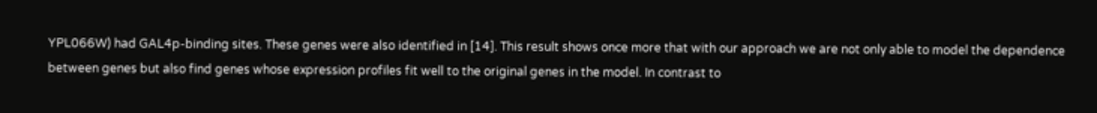YPL066W) had GAL4p-binding sites. These genes were also identified in [14]. This result shows once more that with our approach we are not only able to model the dependence between genes but also find genes whose expression profiles fit well to the original genes in the model. In contrast to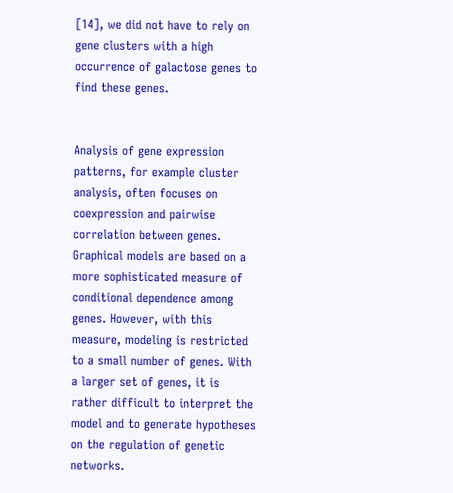[14], we did not have to rely on gene clusters with a high occurrence of galactose genes to find these genes.


Analysis of gene expression patterns, for example cluster analysis, often focuses on coexpression and pairwise correlation between genes. Graphical models are based on a more sophisticated measure of conditional dependence among genes. However, with this measure, modeling is restricted to a small number of genes. With a larger set of genes, it is rather difficult to interpret the model and to generate hypotheses on the regulation of genetic networks.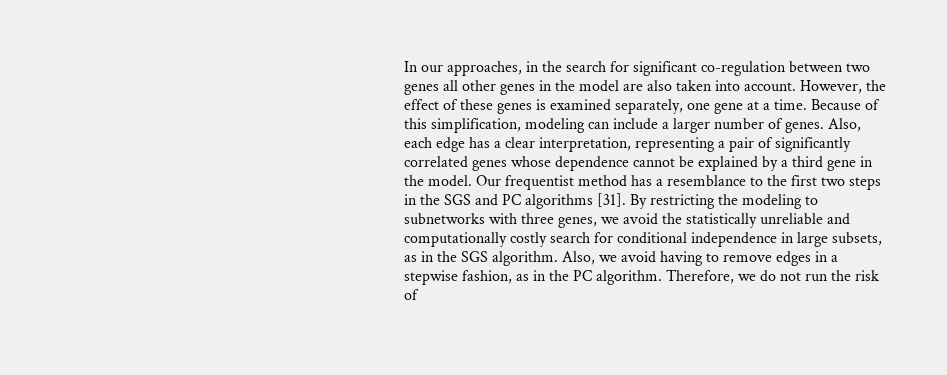In our approaches, in the search for significant co-regulation between two genes all other genes in the model are also taken into account. However, the effect of these genes is examined separately, one gene at a time. Because of this simplification, modeling can include a larger number of genes. Also, each edge has a clear interpretation, representing a pair of significantly correlated genes whose dependence cannot be explained by a third gene in the model. Our frequentist method has a resemblance to the first two steps in the SGS and PC algorithms [31]. By restricting the modeling to subnetworks with three genes, we avoid the statistically unreliable and computationally costly search for conditional independence in large subsets, as in the SGS algorithm. Also, we avoid having to remove edges in a stepwise fashion, as in the PC algorithm. Therefore, we do not run the risk of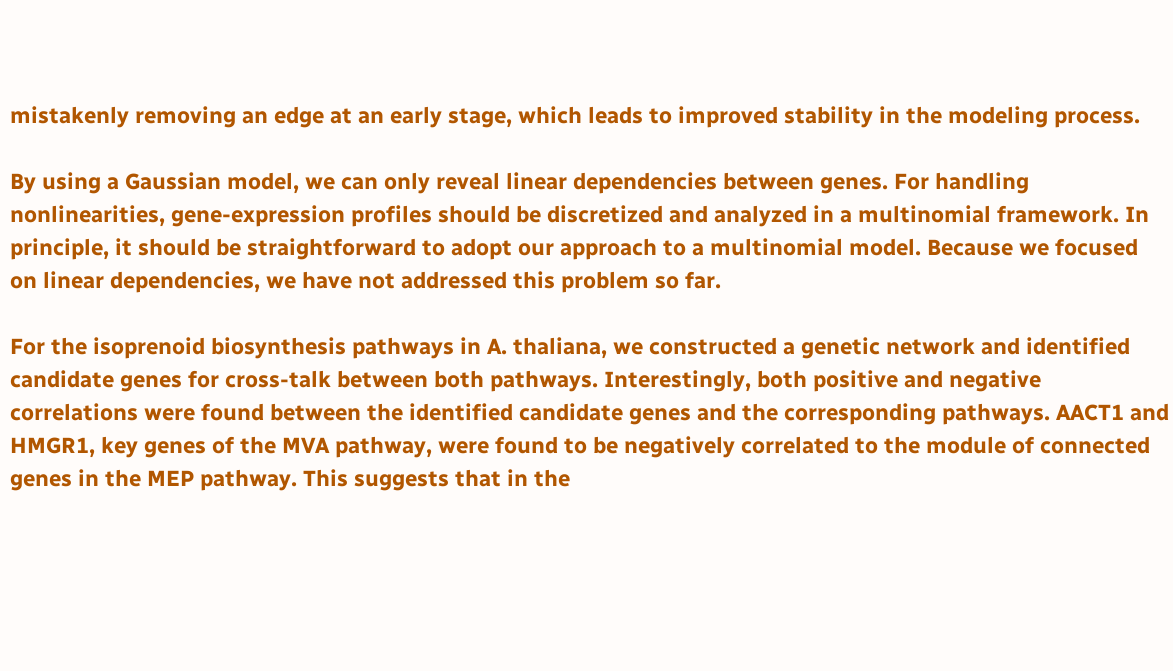mistakenly removing an edge at an early stage, which leads to improved stability in the modeling process.

By using a Gaussian model, we can only reveal linear dependencies between genes. For handling nonlinearities, gene-expression profiles should be discretized and analyzed in a multinomial framework. In principle, it should be straightforward to adopt our approach to a multinomial model. Because we focused on linear dependencies, we have not addressed this problem so far.

For the isoprenoid biosynthesis pathways in A. thaliana, we constructed a genetic network and identified candidate genes for cross-talk between both pathways. Interestingly, both positive and negative correlations were found between the identified candidate genes and the corresponding pathways. AACT1 and HMGR1, key genes of the MVA pathway, were found to be negatively correlated to the module of connected genes in the MEP pathway. This suggests that in the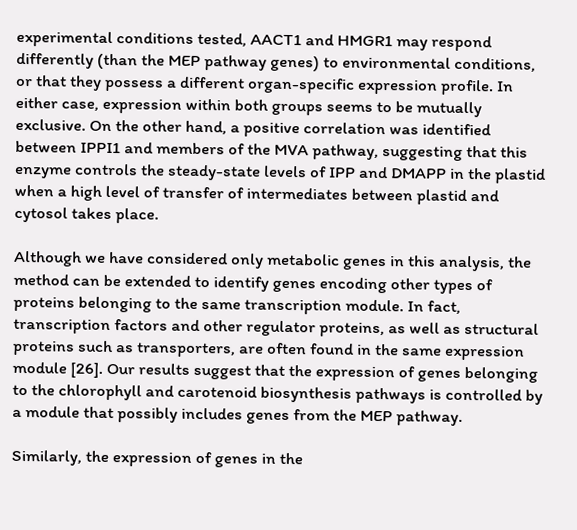experimental conditions tested, AACT1 and HMGR1 may respond differently (than the MEP pathway genes) to environmental conditions, or that they possess a different organ-specific expression profile. In either case, expression within both groups seems to be mutually exclusive. On the other hand, a positive correlation was identified between IPPI1 and members of the MVA pathway, suggesting that this enzyme controls the steady-state levels of IPP and DMAPP in the plastid when a high level of transfer of intermediates between plastid and cytosol takes place.

Although we have considered only metabolic genes in this analysis, the method can be extended to identify genes encoding other types of proteins belonging to the same transcription module. In fact, transcription factors and other regulator proteins, as well as structural proteins such as transporters, are often found in the same expression module [26]. Our results suggest that the expression of genes belonging to the chlorophyll and carotenoid biosynthesis pathways is controlled by a module that possibly includes genes from the MEP pathway.

Similarly, the expression of genes in the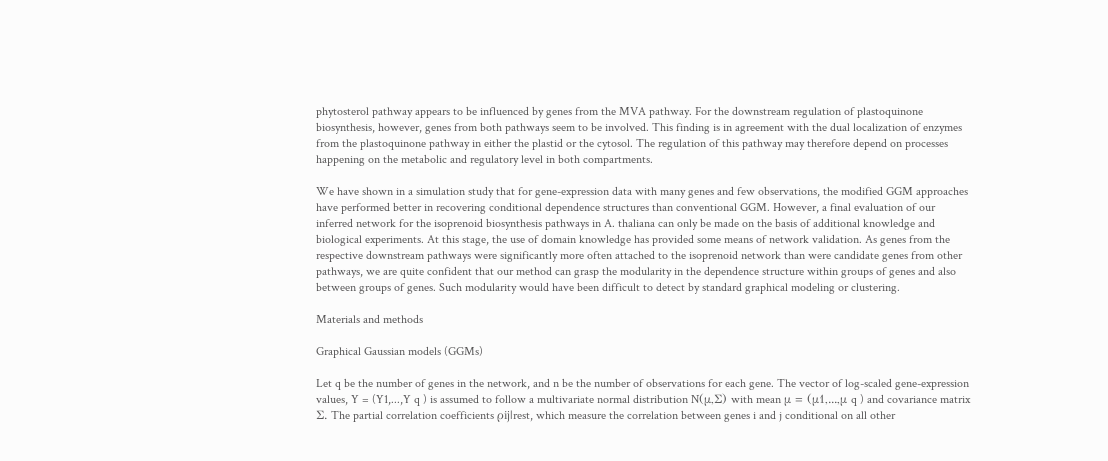phytosterol pathway appears to be influenced by genes from the MVA pathway. For the downstream regulation of plastoquinone biosynthesis, however, genes from both pathways seem to be involved. This finding is in agreement with the dual localization of enzymes from the plastoquinone pathway in either the plastid or the cytosol. The regulation of this pathway may therefore depend on processes happening on the metabolic and regulatory level in both compartments.

We have shown in a simulation study that for gene-expression data with many genes and few observations, the modified GGM approaches have performed better in recovering conditional dependence structures than conventional GGM. However, a final evaluation of our inferred network for the isoprenoid biosynthesis pathways in A. thaliana can only be made on the basis of additional knowledge and biological experiments. At this stage, the use of domain knowledge has provided some means of network validation. As genes from the respective downstream pathways were significantly more often attached to the isoprenoid network than were candidate genes from other pathways, we are quite confident that our method can grasp the modularity in the dependence structure within groups of genes and also between groups of genes. Such modularity would have been difficult to detect by standard graphical modeling or clustering.

Materials and methods

Graphical Gaussian models (GGMs)

Let q be the number of genes in the network, and n be the number of observations for each gene. The vector of log-scaled gene-expression values, Y = (Y1,...,Y q ) is assumed to follow a multivariate normal distribution N(μ,Σ) with mean μ = (μ1,...,μ q ) and covariance matrix Σ. The partial correlation coefficients ρij|rest, which measure the correlation between genes i and j conditional on all other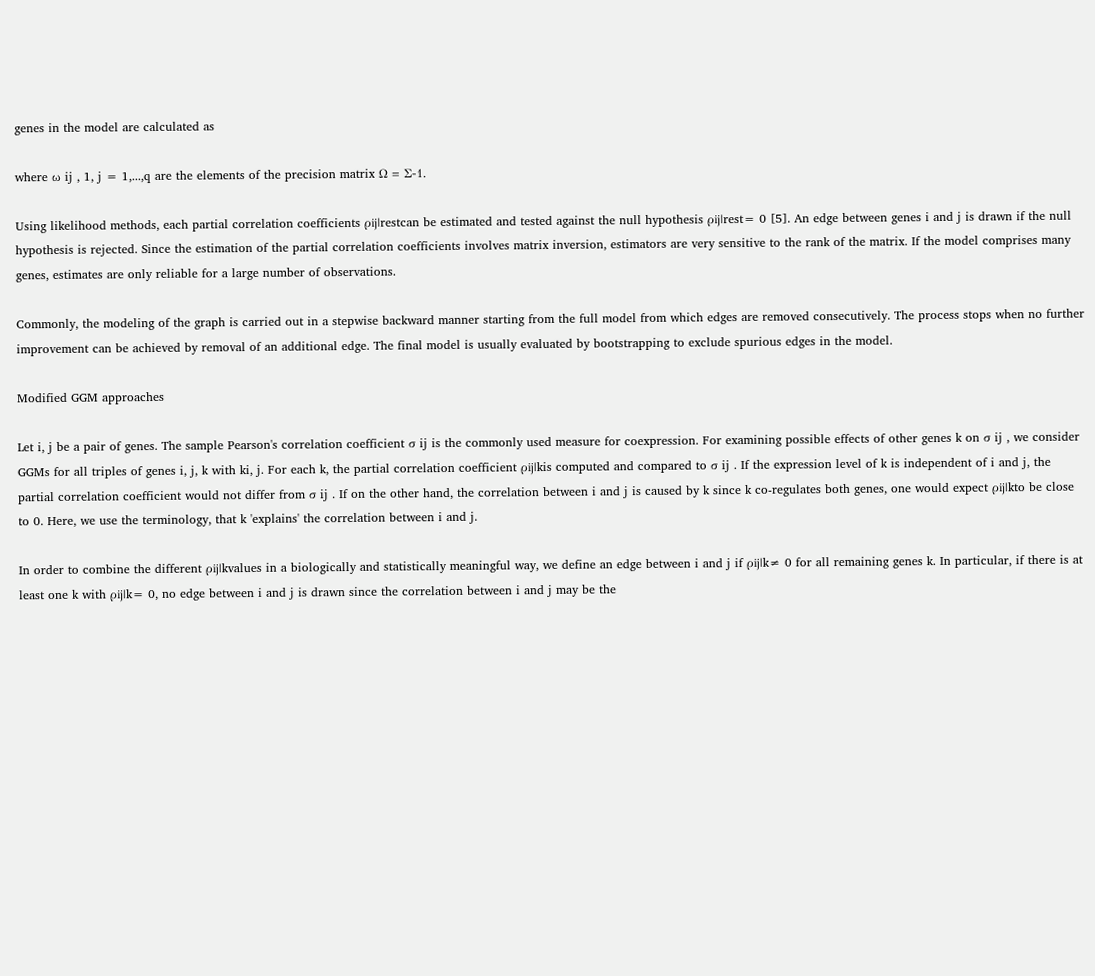genes in the model are calculated as

where ω ij , 1, j = 1,...,q are the elements of the precision matrix Ω = Σ-1.

Using likelihood methods, each partial correlation coefficients ρij|restcan be estimated and tested against the null hypothesis ρij|rest= 0 [5]. An edge between genes i and j is drawn if the null hypothesis is rejected. Since the estimation of the partial correlation coefficients involves matrix inversion, estimators are very sensitive to the rank of the matrix. If the model comprises many genes, estimates are only reliable for a large number of observations.

Commonly, the modeling of the graph is carried out in a stepwise backward manner starting from the full model from which edges are removed consecutively. The process stops when no further improvement can be achieved by removal of an additional edge. The final model is usually evaluated by bootstrapping to exclude spurious edges in the model.

Modified GGM approaches

Let i, j be a pair of genes. The sample Pearson's correlation coefficient σ ij is the commonly used measure for coexpression. For examining possible effects of other genes k on σ ij , we consider GGMs for all triples of genes i, j, k with ki, j. For each k, the partial correlation coefficient ρij|kis computed and compared to σ ij . If the expression level of k is independent of i and j, the partial correlation coefficient would not differ from σ ij . If on the other hand, the correlation between i and j is caused by k since k co-regulates both genes, one would expect ρij|kto be close to 0. Here, we use the terminology, that k 'explains' the correlation between i and j.

In order to combine the different ρij|kvalues in a biologically and statistically meaningful way, we define an edge between i and j if ρij|k≠ 0 for all remaining genes k. In particular, if there is at least one k with ρij|k= 0, no edge between i and j is drawn since the correlation between i and j may be the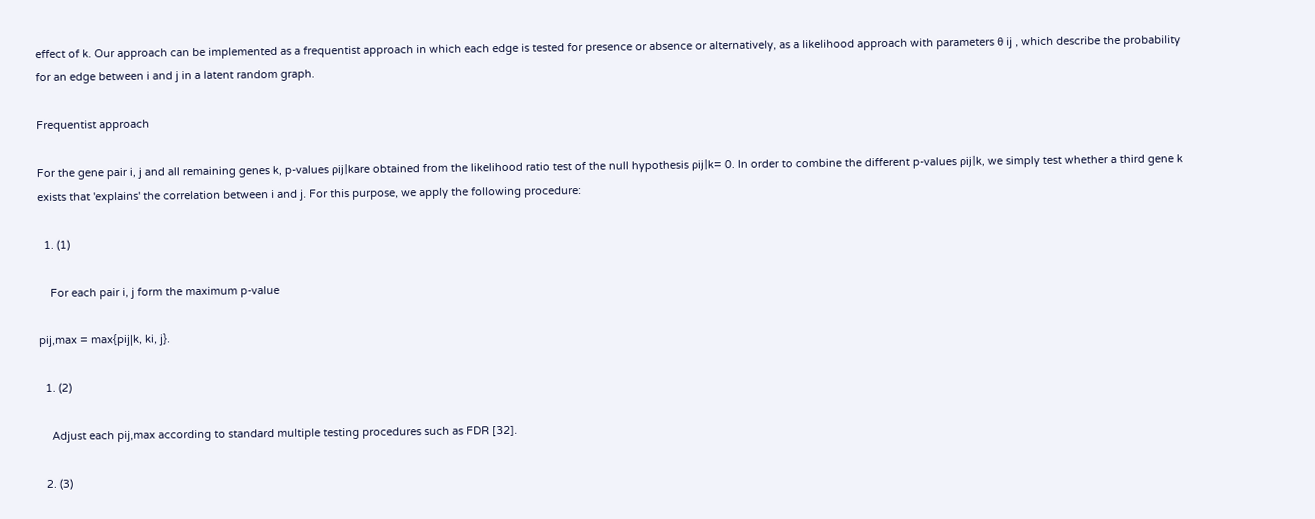effect of k. Our approach can be implemented as a frequentist approach in which each edge is tested for presence or absence or alternatively, as a likelihood approach with parameters θ ij , which describe the probability for an edge between i and j in a latent random graph.

Frequentist approach

For the gene pair i, j and all remaining genes k, p-values ρij|kare obtained from the likelihood ratio test of the null hypothesis ρij|k= 0. In order to combine the different p-values ρij|k, we simply test whether a third gene k exists that 'explains' the correlation between i and j. For this purpose, we apply the following procedure:

  1. (1)

    For each pair i, j form the maximum p-value

pij,max = max{pij|k, ki, j}.

  1. (2)

    Adjust each pij,max according to standard multiple testing procedures such as FDR [32].

  2. (3)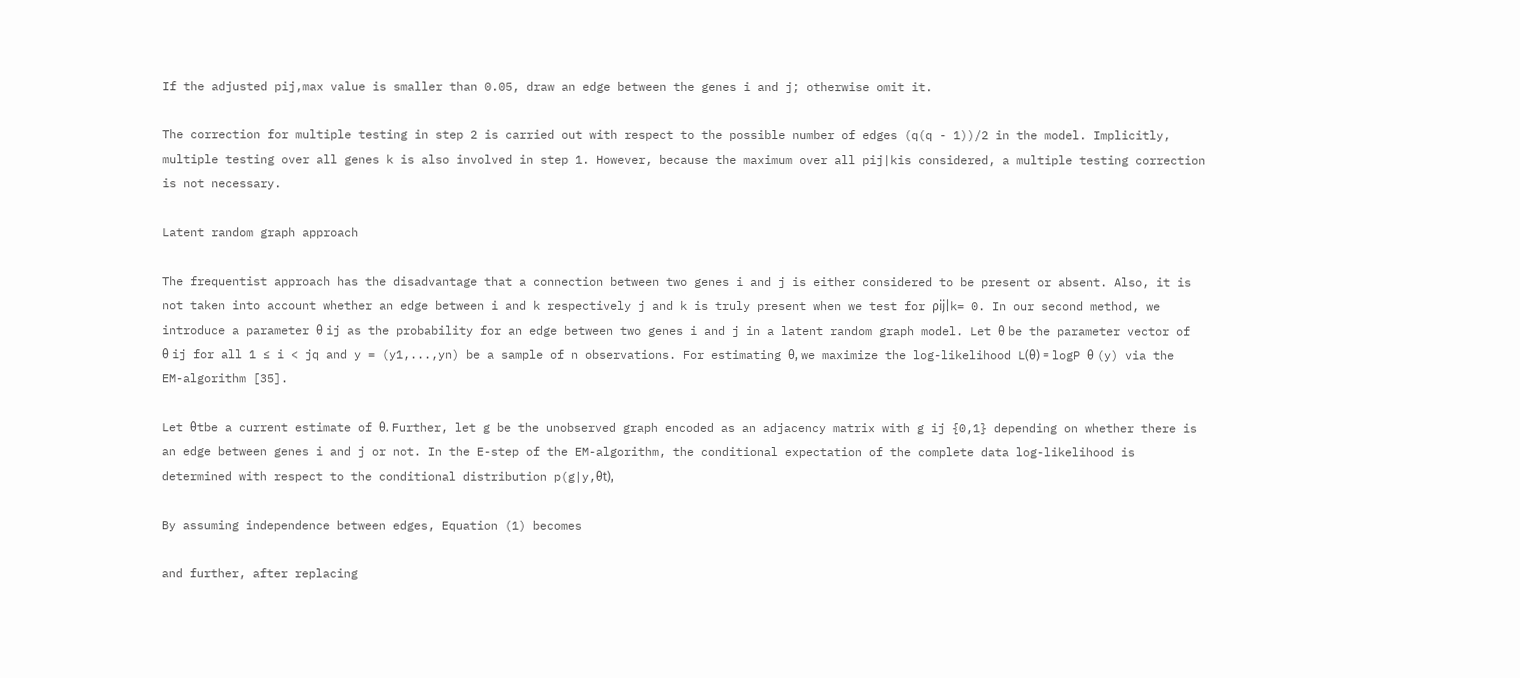If the adjusted pij,max value is smaller than 0.05, draw an edge between the genes i and j; otherwise omit it.

The correction for multiple testing in step 2 is carried out with respect to the possible number of edges (q(q - 1))/2 in the model. Implicitly, multiple testing over all genes k is also involved in step 1. However, because the maximum over all pij|kis considered, a multiple testing correction is not necessary.

Latent random graph approach

The frequentist approach has the disadvantage that a connection between two genes i and j is either considered to be present or absent. Also, it is not taken into account whether an edge between i and k respectively j and k is truly present when we test for ρij|k= 0. In our second method, we introduce a parameter θ ij as the probability for an edge between two genes i and j in a latent random graph model. Let θ be the parameter vector of θ ij for all 1 ≤ i < jq and y = (y1,...,yn) be a sample of n observations. For estimating θ, we maximize the log-likelihood L(θ) = logP θ (y) via the EM-algorithm [35].

Let θtbe a current estimate of θ. Further, let g be the unobserved graph encoded as an adjacency matrix with g ij {0,1} depending on whether there is an edge between genes i and j or not. In the E-step of the EM-algorithm, the conditional expectation of the complete data log-likelihood is determined with respect to the conditional distribution p(g|y,θt),

By assuming independence between edges, Equation (1) becomes

and further, after replacing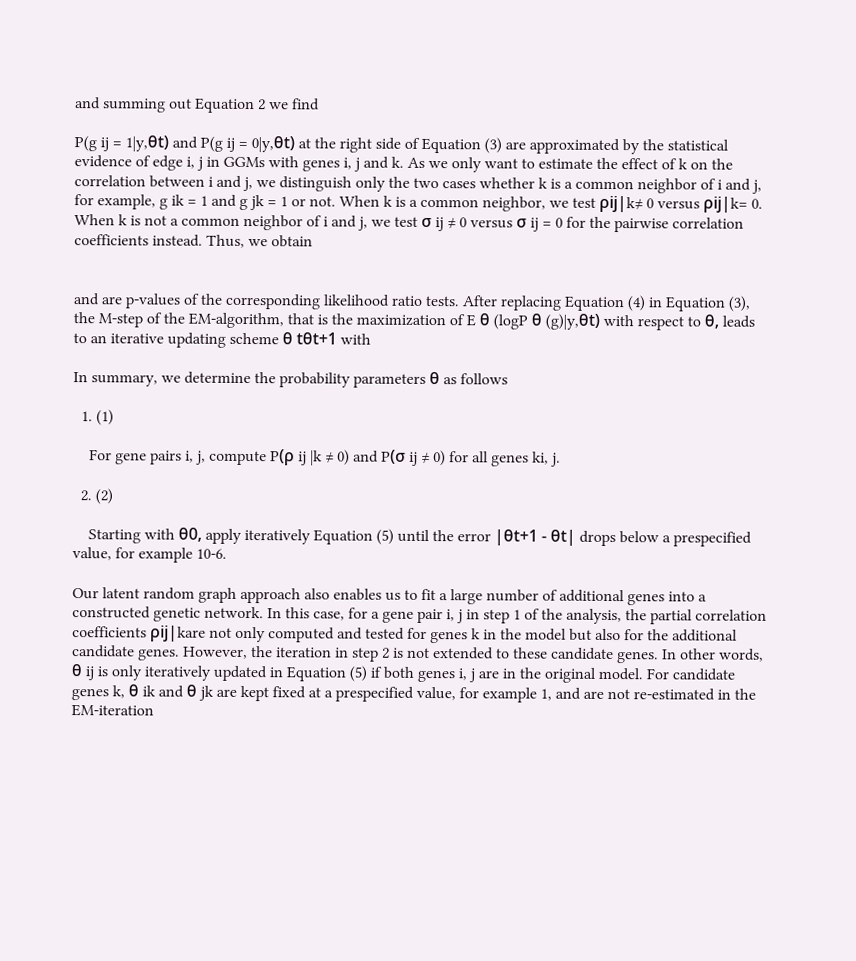and summing out Equation 2 we find

P(g ij = 1|y,θt) and P(g ij = 0|y,θt) at the right side of Equation (3) are approximated by the statistical evidence of edge i, j in GGMs with genes i, j and k. As we only want to estimate the effect of k on the correlation between i and j, we distinguish only the two cases whether k is a common neighbor of i and j, for example, g ik = 1 and g jk = 1 or not. When k is a common neighbor, we test ρij|k≠ 0 versus ρij|k= 0. When k is not a common neighbor of i and j, we test σ ij ≠ 0 versus σ ij = 0 for the pairwise correlation coefficients instead. Thus, we obtain


and are p-values of the corresponding likelihood ratio tests. After replacing Equation (4) in Equation (3), the M-step of the EM-algorithm, that is the maximization of E θ (logP θ (g)|y,θt) with respect to θ, leads to an iterative updating scheme θ tθt+1 with

In summary, we determine the probability parameters θ as follows

  1. (1)

    For gene pairs i, j, compute P(ρ ij |k ≠ 0) and P(σ ij ≠ 0) for all genes ki, j.

  2. (2)

    Starting with θ0, apply iteratively Equation (5) until the error |θt+1 - θt| drops below a prespecified value, for example 10-6.

Our latent random graph approach also enables us to fit a large number of additional genes into a constructed genetic network. In this case, for a gene pair i, j in step 1 of the analysis, the partial correlation coefficients ρij|kare not only computed and tested for genes k in the model but also for the additional candidate genes. However, the iteration in step 2 is not extended to these candidate genes. In other words, θ ij is only iteratively updated in Equation (5) if both genes i, j are in the original model. For candidate genes k, θ ik and θ jk are kept fixed at a prespecified value, for example 1, and are not re-estimated in the EM-iteration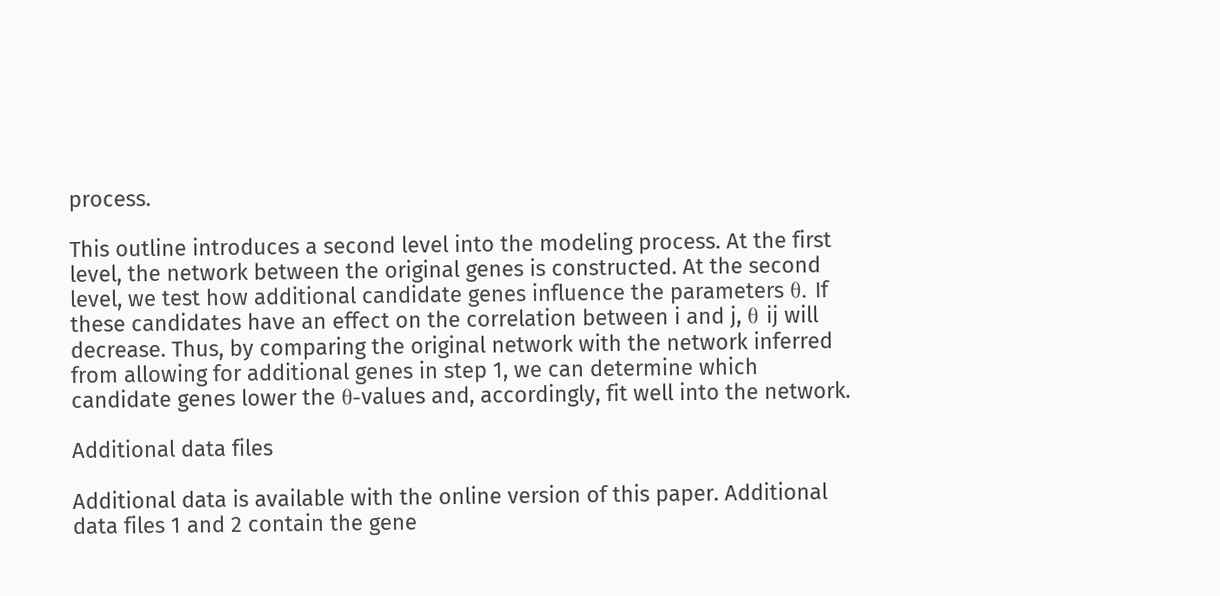process.

This outline introduces a second level into the modeling process. At the first level, the network between the original genes is constructed. At the second level, we test how additional candidate genes influence the parameters θ. If these candidates have an effect on the correlation between i and j, θ ij will decrease. Thus, by comparing the original network with the network inferred from allowing for additional genes in step 1, we can determine which candidate genes lower the θ-values and, accordingly, fit well into the network.

Additional data files

Additional data is available with the online version of this paper. Additional data files 1 and 2 contain the gene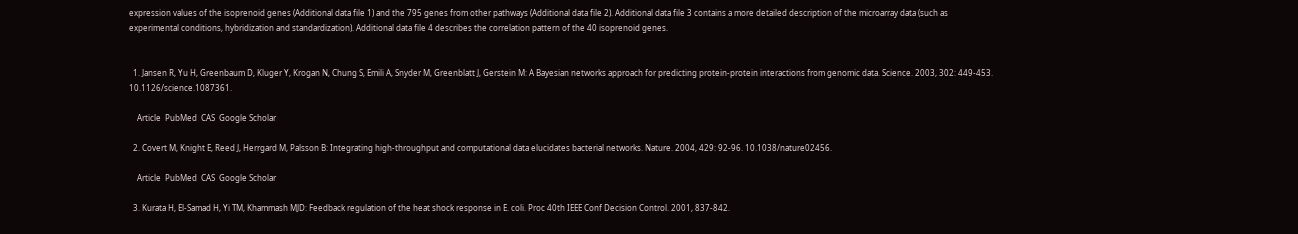expression values of the isoprenoid genes (Additional data file 1) and the 795 genes from other pathways (Additional data file 2). Additional data file 3 contains a more detailed description of the microarray data (such as experimental conditions, hybridization and standardization). Additional data file 4 describes the correlation pattern of the 40 isoprenoid genes.


  1. Jansen R, Yu H, Greenbaum D, Kluger Y, Krogan N, Chung S, Emili A, Snyder M, Greenblatt J, Gerstein M: A Bayesian networks approach for predicting protein-protein interactions from genomic data. Science. 2003, 302: 449-453. 10.1126/science.1087361.

    Article  PubMed  CAS  Google Scholar

  2. Covert M, Knight E, Reed J, Herrgard M, Palsson B: Integrating high-throughput and computational data elucidates bacterial networks. Nature. 2004, 429: 92-96. 10.1038/nature02456.

    Article  PubMed  CAS  Google Scholar

  3. Kurata H, El-Samad H, Yi TM, Khammash MJD: Feedback regulation of the heat shock response in E. coli. Proc 40th IEEE Conf Decision Control. 2001, 837-842.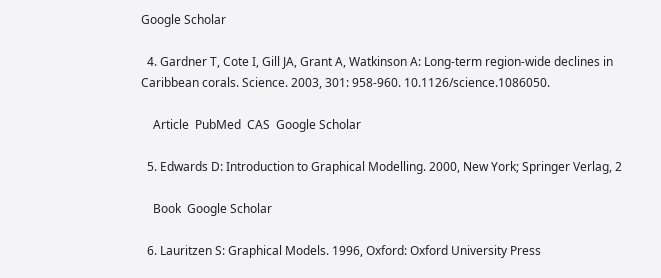Google Scholar

  4. Gardner T, Cote I, Gill JA, Grant A, Watkinson A: Long-term region-wide declines in Caribbean corals. Science. 2003, 301: 958-960. 10.1126/science.1086050.

    Article  PubMed  CAS  Google Scholar

  5. Edwards D: Introduction to Graphical Modelling. 2000, New York; Springer Verlag, 2

    Book  Google Scholar

  6. Lauritzen S: Graphical Models. 1996, Oxford: Oxford University Press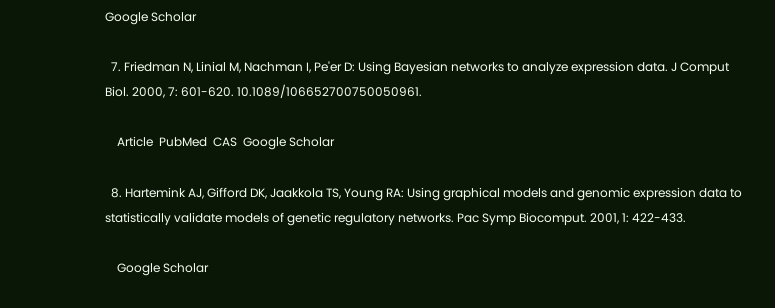Google Scholar

  7. Friedman N, Linial M, Nachman I, Pe'er D: Using Bayesian networks to analyze expression data. J Comput Biol. 2000, 7: 601-620. 10.1089/106652700750050961.

    Article  PubMed  CAS  Google Scholar

  8. Hartemink AJ, Gifford DK, Jaakkola TS, Young RA: Using graphical models and genomic expression data to statistically validate models of genetic regulatory networks. Pac Symp Biocomput. 2001, 1: 422-433.

    Google Scholar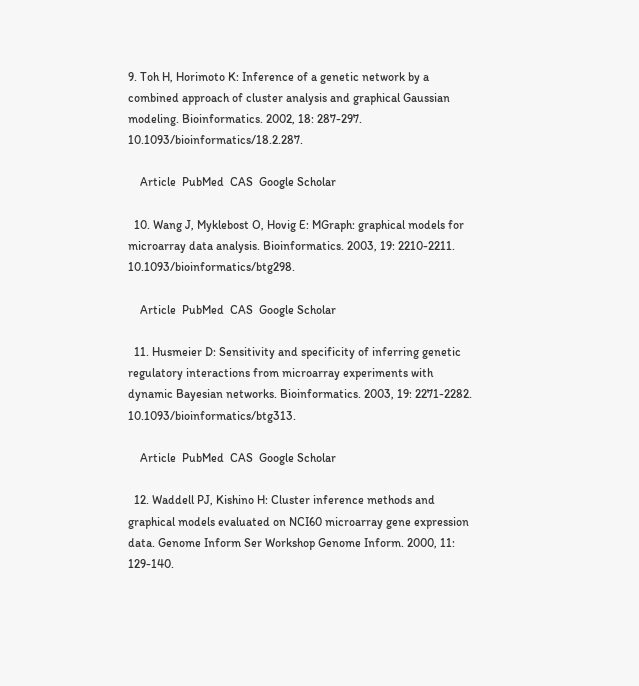9. Toh H, Horimoto K: Inference of a genetic network by a combined approach of cluster analysis and graphical Gaussian modeling. Bioinformatics. 2002, 18: 287-297. 10.1093/bioinformatics/18.2.287.

    Article  PubMed  CAS  Google Scholar

  10. Wang J, Myklebost O, Hovig E: MGraph: graphical models for microarray data analysis. Bioinformatics. 2003, 19: 2210-2211. 10.1093/bioinformatics/btg298.

    Article  PubMed  CAS  Google Scholar

  11. Husmeier D: Sensitivity and specificity of inferring genetic regulatory interactions from microarray experiments with dynamic Bayesian networks. Bioinformatics. 2003, 19: 2271-2282. 10.1093/bioinformatics/btg313.

    Article  PubMed  CAS  Google Scholar

  12. Waddell PJ, Kishino H: Cluster inference methods and graphical models evaluated on NCI60 microarray gene expression data. Genome Inform Ser Workshop Genome Inform. 2000, 11: 129-140.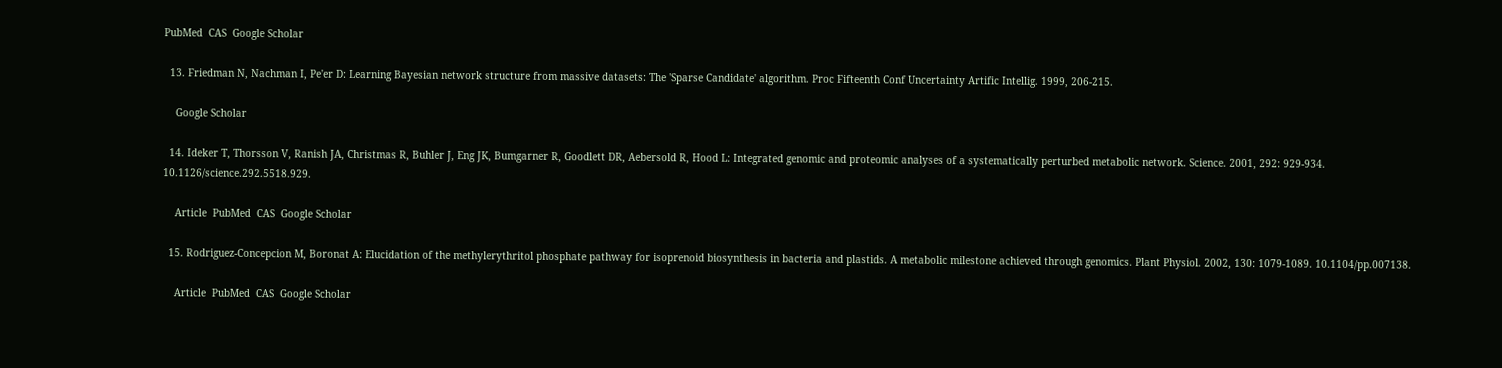PubMed  CAS  Google Scholar

  13. Friedman N, Nachman I, Pe'er D: Learning Bayesian network structure from massive datasets: The 'Sparse Candidate' algorithm. Proc Fifteenth Conf Uncertainty Artific Intellig. 1999, 206-215.

    Google Scholar

  14. Ideker T, Thorsson V, Ranish JA, Christmas R, Buhler J, Eng JK, Bumgarner R, Goodlett DR, Aebersold R, Hood L: Integrated genomic and proteomic analyses of a systematically perturbed metabolic network. Science. 2001, 292: 929-934. 10.1126/science.292.5518.929.

    Article  PubMed  CAS  Google Scholar

  15. Rodriguez-Concepcion M, Boronat A: Elucidation of the methylerythritol phosphate pathway for isoprenoid biosynthesis in bacteria and plastids. A metabolic milestone achieved through genomics. Plant Physiol. 2002, 130: 1079-1089. 10.1104/pp.007138.

    Article  PubMed  CAS  Google Scholar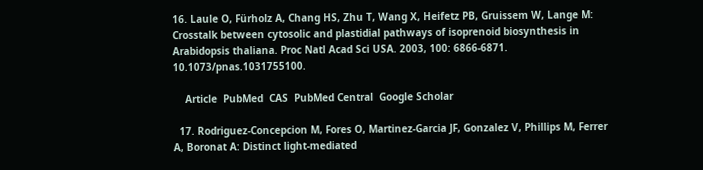16. Laule O, Fürholz A, Chang HS, Zhu T, Wang X, Heifetz PB, Gruissem W, Lange M: Crosstalk between cytosolic and plastidial pathways of isoprenoid biosynthesis in Arabidopsis thaliana. Proc Natl Acad Sci USA. 2003, 100: 6866-6871. 10.1073/pnas.1031755100.

    Article  PubMed  CAS  PubMed Central  Google Scholar

  17. Rodriguez-Concepcion M, Fores O, Martinez-Garcia JF, Gonzalez V, Phillips M, Ferrer A, Boronat A: Distinct light-mediated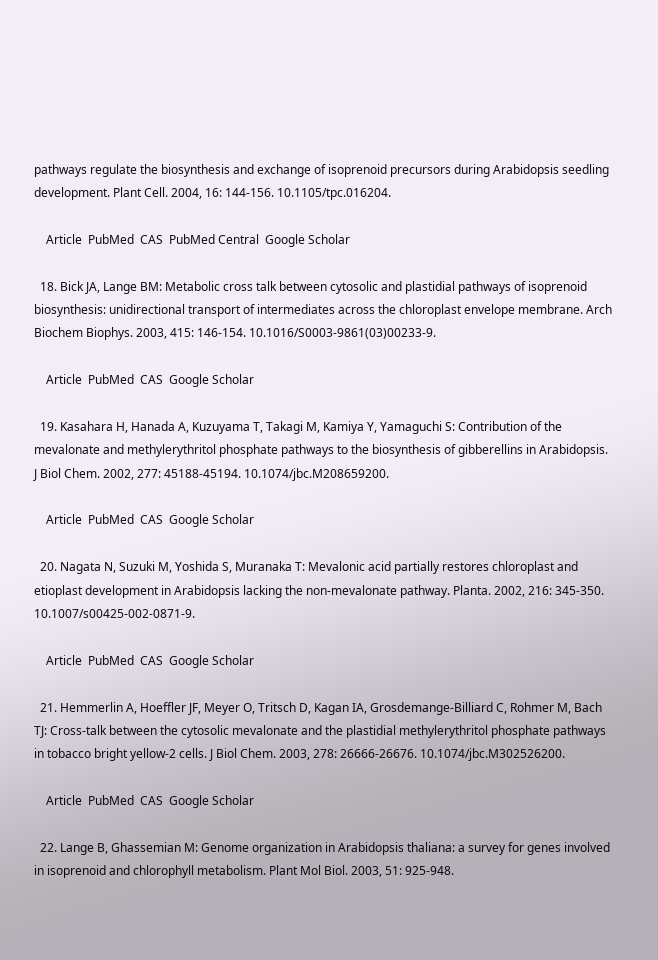pathways regulate the biosynthesis and exchange of isoprenoid precursors during Arabidopsis seedling development. Plant Cell. 2004, 16: 144-156. 10.1105/tpc.016204.

    Article  PubMed  CAS  PubMed Central  Google Scholar

  18. Bick JA, Lange BM: Metabolic cross talk between cytosolic and plastidial pathways of isoprenoid biosynthesis: unidirectional transport of intermediates across the chloroplast envelope membrane. Arch Biochem Biophys. 2003, 415: 146-154. 10.1016/S0003-9861(03)00233-9.

    Article  PubMed  CAS  Google Scholar

  19. Kasahara H, Hanada A, Kuzuyama T, Takagi M, Kamiya Y, Yamaguchi S: Contribution of the mevalonate and methylerythritol phosphate pathways to the biosynthesis of gibberellins in Arabidopsis. J Biol Chem. 2002, 277: 45188-45194. 10.1074/jbc.M208659200.

    Article  PubMed  CAS  Google Scholar

  20. Nagata N, Suzuki M, Yoshida S, Muranaka T: Mevalonic acid partially restores chloroplast and etioplast development in Arabidopsis lacking the non-mevalonate pathway. Planta. 2002, 216: 345-350. 10.1007/s00425-002-0871-9.

    Article  PubMed  CAS  Google Scholar

  21. Hemmerlin A, Hoeffler JF, Meyer O, Tritsch D, Kagan IA, Grosdemange-Billiard C, Rohmer M, Bach TJ: Cross-talk between the cytosolic mevalonate and the plastidial methylerythritol phosphate pathways in tobacco bright yellow-2 cells. J Biol Chem. 2003, 278: 26666-26676. 10.1074/jbc.M302526200.

    Article  PubMed  CAS  Google Scholar

  22. Lange B, Ghassemian M: Genome organization in Arabidopsis thaliana: a survey for genes involved in isoprenoid and chlorophyll metabolism. Plant Mol Biol. 2003, 51: 925-948.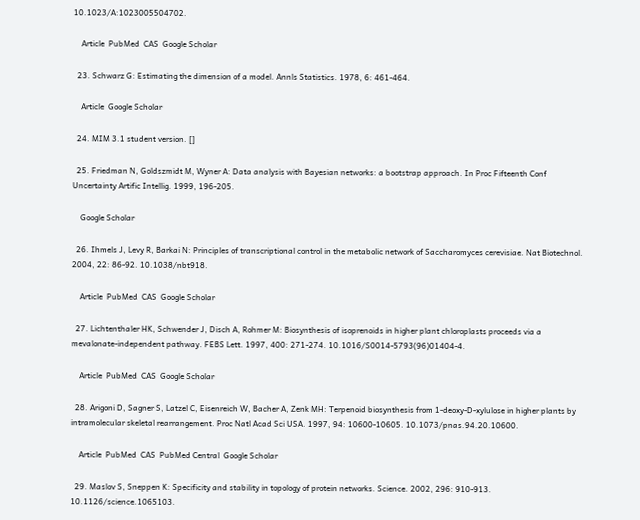10.1023/A:1023005504702.

    Article  PubMed  CAS  Google Scholar

  23. Schwarz G: Estimating the dimension of a model. Annls Statistics. 1978, 6: 461-464.

    Article  Google Scholar

  24. MIM 3.1 student version. []

  25. Friedman N, Goldszmidt M, Wyner A: Data analysis with Bayesian networks: a bootstrap approach. In Proc Fifteenth Conf Uncertainty Artific Intellig. 1999, 196-205.

    Google Scholar

  26. Ihmels J, Levy R, Barkai N: Principles of transcriptional control in the metabolic network of Saccharomyces cerevisiae. Nat Biotechnol. 2004, 22: 86-92. 10.1038/nbt918.

    Article  PubMed  CAS  Google Scholar

  27. Lichtenthaler HK, Schwender J, Disch A, Rohmer M: Biosynthesis of isoprenoids in higher plant chloroplasts proceeds via a mevalonate-independent pathway. FEBS Lett. 1997, 400: 271-274. 10.1016/S0014-5793(96)01404-4.

    Article  PubMed  CAS  Google Scholar

  28. Arigoni D, Sagner S, Latzel C, Eisenreich W, Bacher A, Zenk MH: Terpenoid biosynthesis from 1-deoxy-D-xylulose in higher plants by intramolecular skeletal rearrangement. Proc Natl Acad Sci USA. 1997, 94: 10600-10605. 10.1073/pnas.94.20.10600.

    Article  PubMed  CAS  PubMed Central  Google Scholar

  29. Maslov S, Sneppen K: Specificity and stability in topology of protein networks. Science. 2002, 296: 910-913. 10.1126/science.1065103.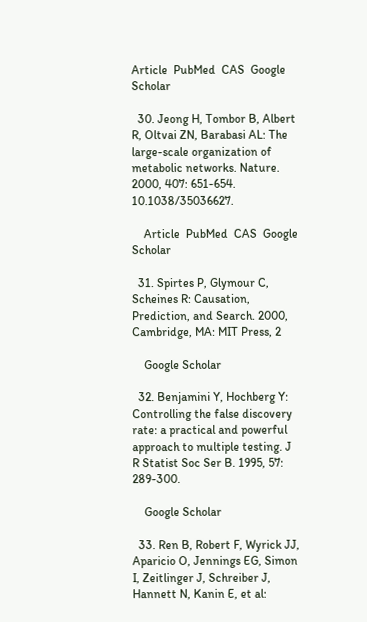Article  PubMed  CAS  Google Scholar

  30. Jeong H, Tombor B, Albert R, Oltvai ZN, Barabasi AL: The large-scale organization of metabolic networks. Nature. 2000, 407: 651-654. 10.1038/35036627.

    Article  PubMed  CAS  Google Scholar

  31. Spirtes P, Glymour C, Scheines R: Causation, Prediction, and Search. 2000, Cambridge, MA: MIT Press, 2

    Google Scholar

  32. Benjamini Y, Hochberg Y: Controlling the false discovery rate: a practical and powerful approach to multiple testing. J R Statist Soc Ser B. 1995, 57: 289-300.

    Google Scholar

  33. Ren B, Robert F, Wyrick JJ, Aparicio O, Jennings EG, Simon I, Zeitlinger J, Schreiber J, Hannett N, Kanin E, et al: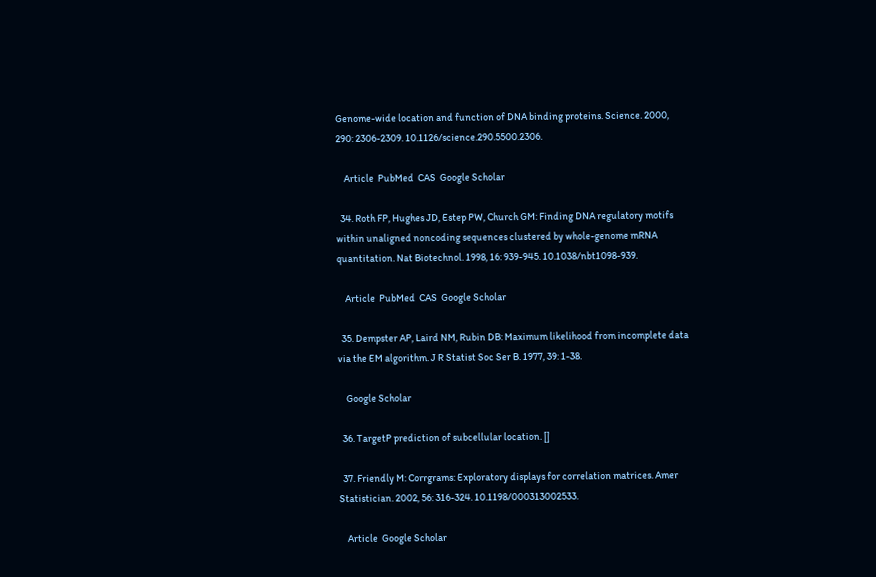Genome-wide location and function of DNA binding proteins. Science. 2000, 290: 2306-2309. 10.1126/science.290.5500.2306.

    Article  PubMed  CAS  Google Scholar

  34. Roth FP, Hughes JD, Estep PW, Church GM: Finding DNA regulatory motifs within unaligned noncoding sequences clustered by whole-genome mRNA quantitation. Nat Biotechnol. 1998, 16: 939-945. 10.1038/nbt1098-939.

    Article  PubMed  CAS  Google Scholar

  35. Dempster AP, Laird NM, Rubin DB: Maximum likelihood from incomplete data via the EM algorithm. J R Statist Soc Ser B. 1977, 39: 1-38.

    Google Scholar

  36. TargetP prediction of subcellular location. []

  37. Friendly M: Corrgrams: Exploratory displays for correlation matrices. Amer Statistician. 2002, 56: 316-324. 10.1198/000313002533.

    Article  Google Scholar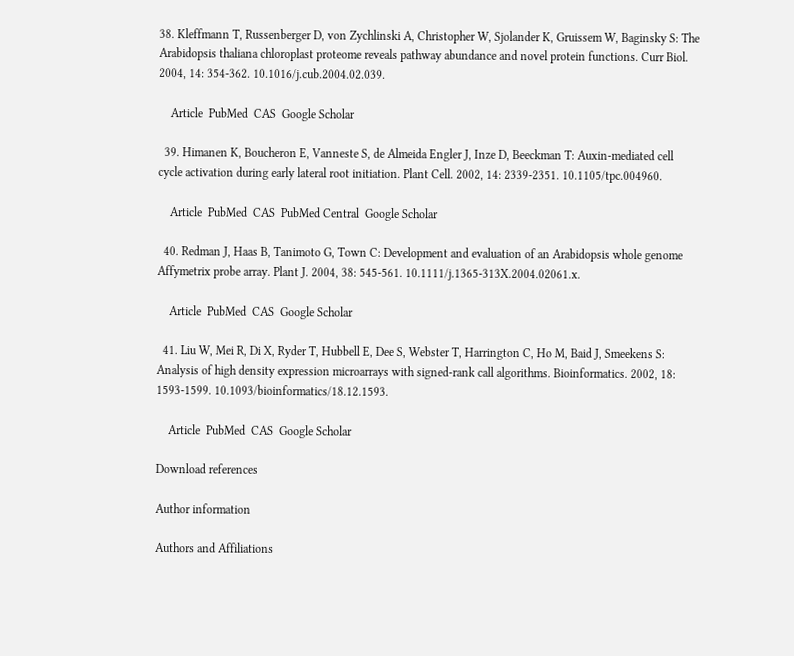38. Kleffmann T, Russenberger D, von Zychlinski A, Christopher W, Sjolander K, Gruissem W, Baginsky S: The Arabidopsis thaliana chloroplast proteome reveals pathway abundance and novel protein functions. Curr Biol. 2004, 14: 354-362. 10.1016/j.cub.2004.02.039.

    Article  PubMed  CAS  Google Scholar

  39. Himanen K, Boucheron E, Vanneste S, de Almeida Engler J, Inze D, Beeckman T: Auxin-mediated cell cycle activation during early lateral root initiation. Plant Cell. 2002, 14: 2339-2351. 10.1105/tpc.004960.

    Article  PubMed  CAS  PubMed Central  Google Scholar

  40. Redman J, Haas B, Tanimoto G, Town C: Development and evaluation of an Arabidopsis whole genome Affymetrix probe array. Plant J. 2004, 38: 545-561. 10.1111/j.1365-313X.2004.02061.x.

    Article  PubMed  CAS  Google Scholar

  41. Liu W, Mei R, Di X, Ryder T, Hubbell E, Dee S, Webster T, Harrington C, Ho M, Baid J, Smeekens S: Analysis of high density expression microarrays with signed-rank call algorithms. Bioinformatics. 2002, 18: 1593-1599. 10.1093/bioinformatics/18.12.1593.

    Article  PubMed  CAS  Google Scholar

Download references

Author information

Authors and Affiliations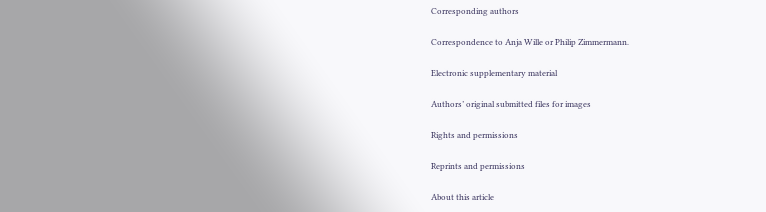Corresponding authors

Correspondence to Anja Wille or Philip Zimmermann.

Electronic supplementary material

Authors’ original submitted files for images

Rights and permissions

Reprints and permissions

About this article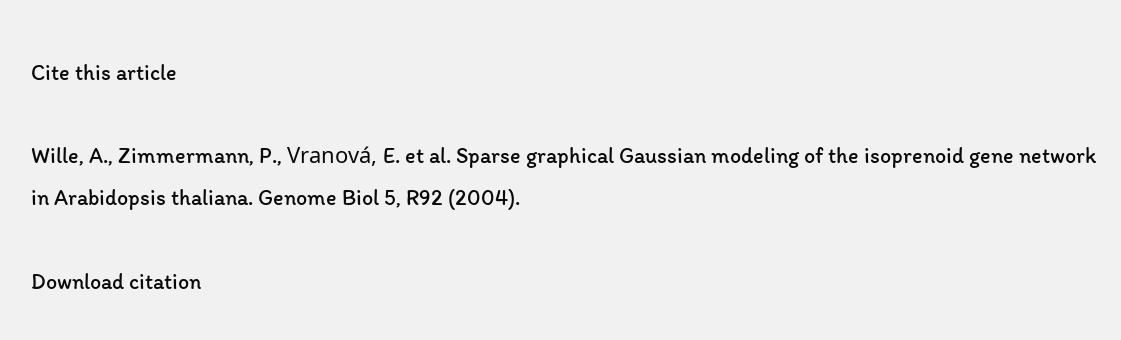Cite this article

Wille, A., Zimmermann, P., Vranová, E. et al. Sparse graphical Gaussian modeling of the isoprenoid gene network in Arabidopsis thaliana. Genome Biol 5, R92 (2004).

Download citation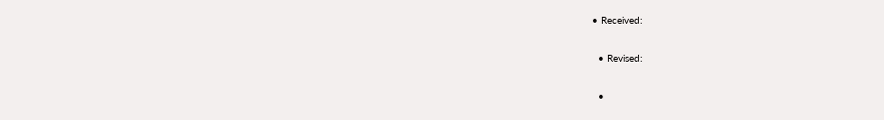• Received:

  • Revised:

  •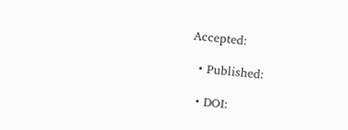Accepted:

  • Published:

  • DOI: